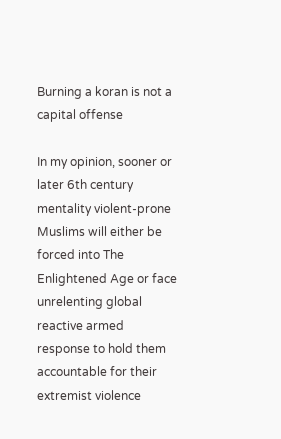Burning a koran is not a capital offense

In my opinion, sooner or later 6th century mentality violent-prone Muslims will either be forced into The Enlightened Age or face unrelenting global reactive armed response to hold them accountable for their extremist violence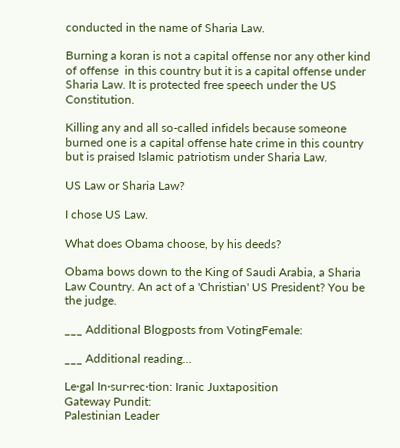conducted in the name of Sharia Law.

Burning a koran is not a capital offense nor any other kind of offense  in this country but it is a capital offense under Sharia Law. It is protected free speech under the US Constitution.

Killing any and all so-called infidels because someone burned one is a capital offense hate crime in this country but is praised Islamic patriotism under Sharia Law.

US Law or Sharia Law?

I chose US Law.

What does Obama choose, by his deeds?

Obama bows down to the King of Saudi Arabia, a Sharia Law Country. An act of a 'Christian' US President? You be the judge.

___ Additional Blogposts from VotingFemale:

___ Additional reading…

Le·gal In·sur·rec·tion: Iranic Juxtaposition
Gateway Pundit:
Palestinian Leader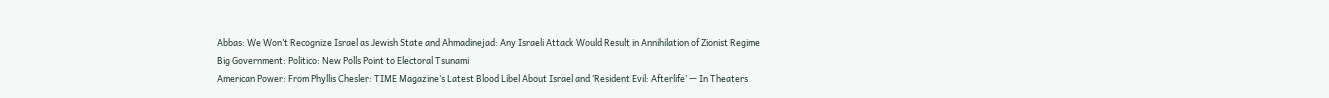Abbas: We Won’t Recognize Israel as Jewish State and Ahmadinejad: Any Israeli Attack Would Result in Annihilation of Zionist Regime
Big Government: Politico: New Polls Point to Electoral Tsunami
American Power: From Phyllis Chesler: TIME Magazine’s Latest Blood Libel About Israel and ‘Resident Evil: Afterlife’ — In Theaters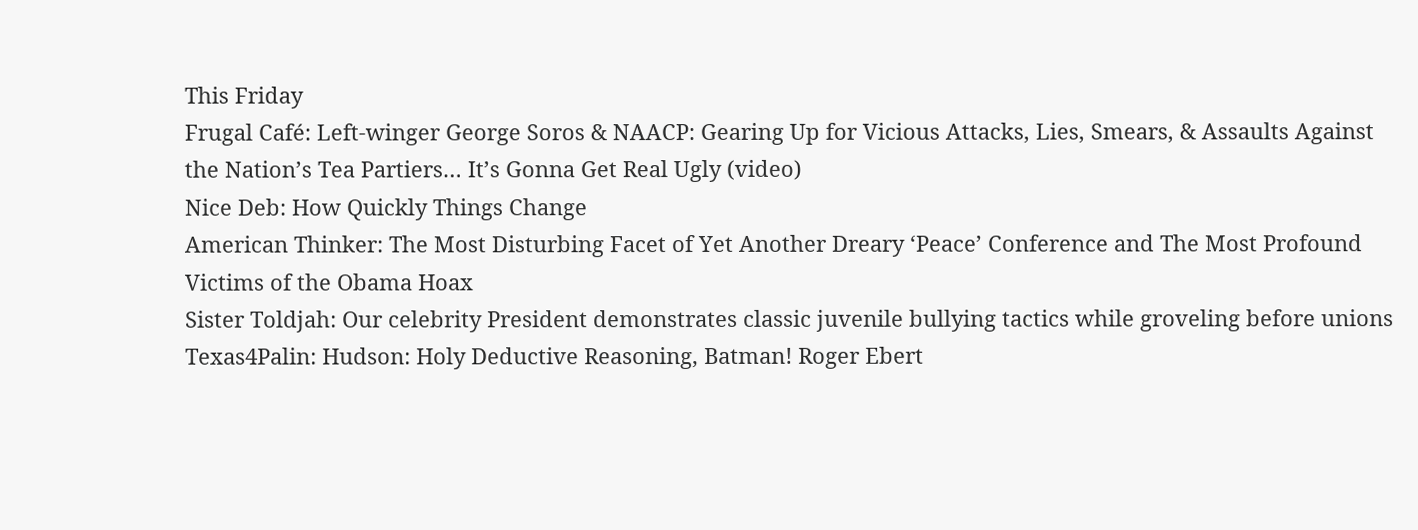This Friday
Frugal Café: Left-winger George Soros & NAACP: Gearing Up for Vicious Attacks, Lies, Smears, & Assaults Against the Nation’s Tea Partiers… It’s Gonna Get Real Ugly (video)
Nice Deb: How Quickly Things Change
American Thinker: The Most Disturbing Facet of Yet Another Dreary ‘Peace’ Conference and The Most Profound Victims of the Obama Hoax
Sister Toldjah: Our celebrity President demonstrates classic juvenile bullying tactics while groveling before unions
Texas4Palin: Hudson: Holy Deductive Reasoning, Batman! Roger Ebert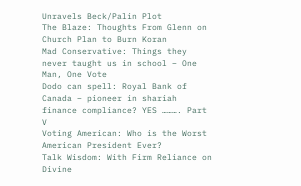Unravels Beck/Palin Plot
The Blaze: Thoughts From Glenn on Church Plan to Burn Koran
Mad Conservative: Things they never taught us in school – One Man, One Vote
Dodo can spell: Royal Bank of Canada – pioneer in shariah finance compliance? YES ………. Part V
Voting American: Who is the Worst American President Ever?
Talk Wisdom: With Firm Reliance on Divine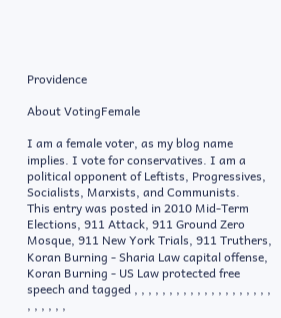Providence

About VotingFemale

I am a female voter, as my blog name implies. I vote for conservatives. I am a political opponent of Leftists, Progressives, Socialists, Marxists, and Communists.
This entry was posted in 2010 Mid-Term Elections, 911 Attack, 911 Ground Zero Mosque, 911 New York Trials, 911 Truthers, Koran Burning - Sharia Law capital offense, Koran Burning - US Law protected free speech and tagged , , , , , , , , , , , , , , , , , , , , , , , , , ,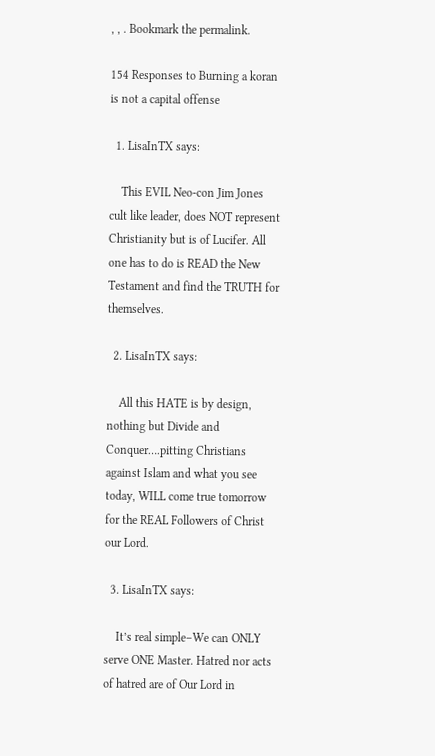, , . Bookmark the permalink.

154 Responses to Burning a koran is not a capital offense

  1. LisaInTX says:

    This EVIL Neo-con Jim Jones cult like leader, does NOT represent Christianity but is of Lucifer. All one has to do is READ the New Testament and find the TRUTH for themselves.

  2. LisaInTX says:

    All this HATE is by design, nothing but Divide and Conquer….pitting Christians against Islam and what you see today, WILL come true tomorrow for the REAL Followers of Christ our Lord.

  3. LisaInTX says:

    It’s real simple–We can ONLY serve ONE Master. Hatred nor acts of hatred are of Our Lord in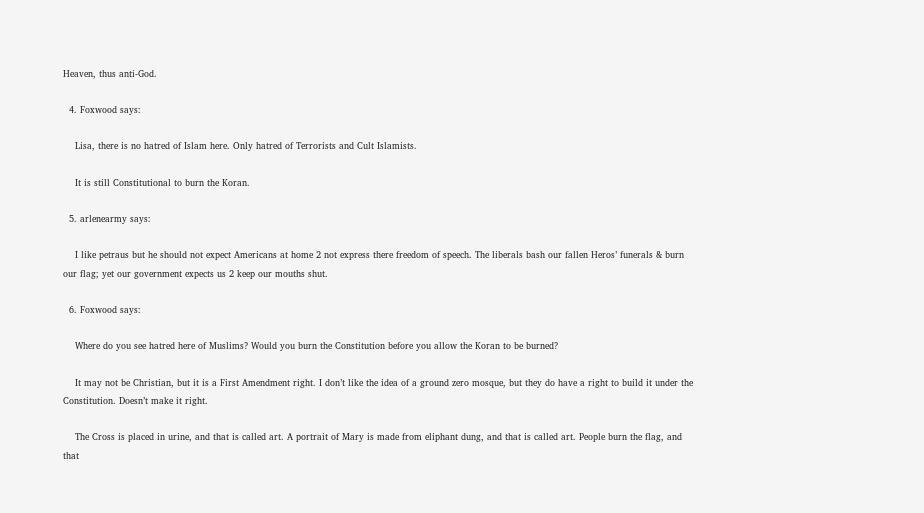Heaven, thus anti-God.

  4. Foxwood says:

    Lisa, there is no hatred of Islam here. Only hatred of Terrorists and Cult Islamists.

    It is still Constitutional to burn the Koran.

  5. arlenearmy says:

    I like petraus but he should not expect Americans at home 2 not express there freedom of speech. The liberals bash our fallen Heros’ funerals & burn our flag; yet our government expects us 2 keep our mouths shut.

  6. Foxwood says:

    Where do you see hatred here of Muslims? Would you burn the Constitution before you allow the Koran to be burned?

    It may not be Christian, but it is a First Amendment right. I don’t like the idea of a ground zero mosque, but they do have a right to build it under the Constitution. Doesn’t make it right.

    The Cross is placed in urine, and that is called art. A portrait of Mary is made from eliphant dung, and that is called art. People burn the flag, and that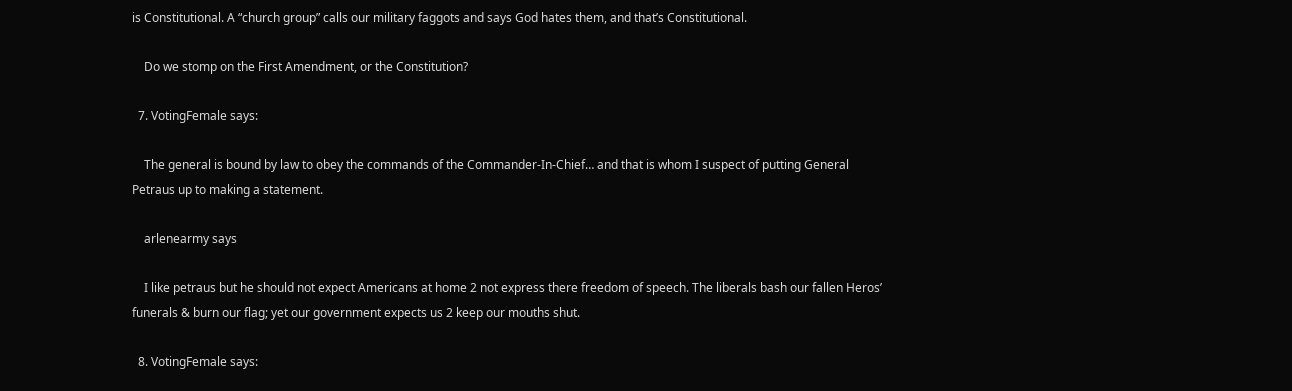is Constitutional. A “church group” calls our military faggots and says God hates them, and that’s Constitutional.

    Do we stomp on the First Amendment, or the Constitution?

  7. VotingFemale says:

    The general is bound by law to obey the commands of the Commander-In-Chief… and that is whom I suspect of putting General Petraus up to making a statement.

    arlenearmy says

    I like petraus but he should not expect Americans at home 2 not express there freedom of speech. The liberals bash our fallen Heros’ funerals & burn our flag; yet our government expects us 2 keep our mouths shut.

  8. VotingFemale says: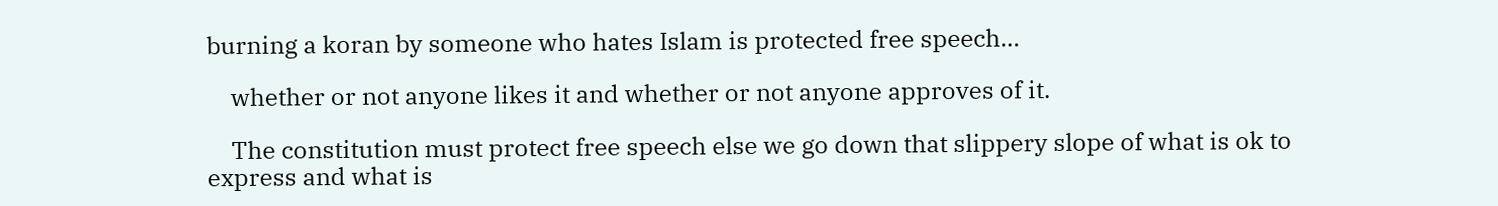burning a koran by someone who hates Islam is protected free speech…

    whether or not anyone likes it and whether or not anyone approves of it.

    The constitution must protect free speech else we go down that slippery slope of what is ok to express and what is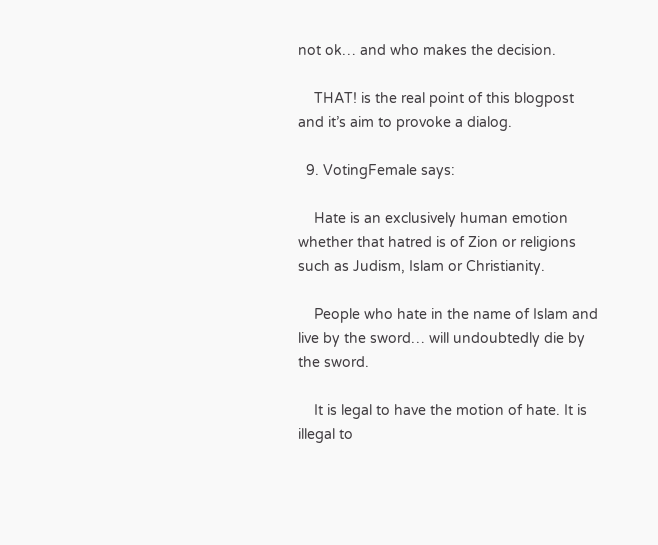not ok… and who makes the decision.

    THAT! is the real point of this blogpost and it’s aim to provoke a dialog.

  9. VotingFemale says:

    Hate is an exclusively human emotion whether that hatred is of Zion or religions such as Judism, Islam or Christianity.

    People who hate in the name of Islam and live by the sword… will undoubtedly die by the sword.

    It is legal to have the motion of hate. It is illegal to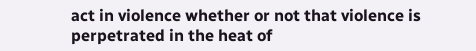act in violence whether or not that violence is perpetrated in the heat of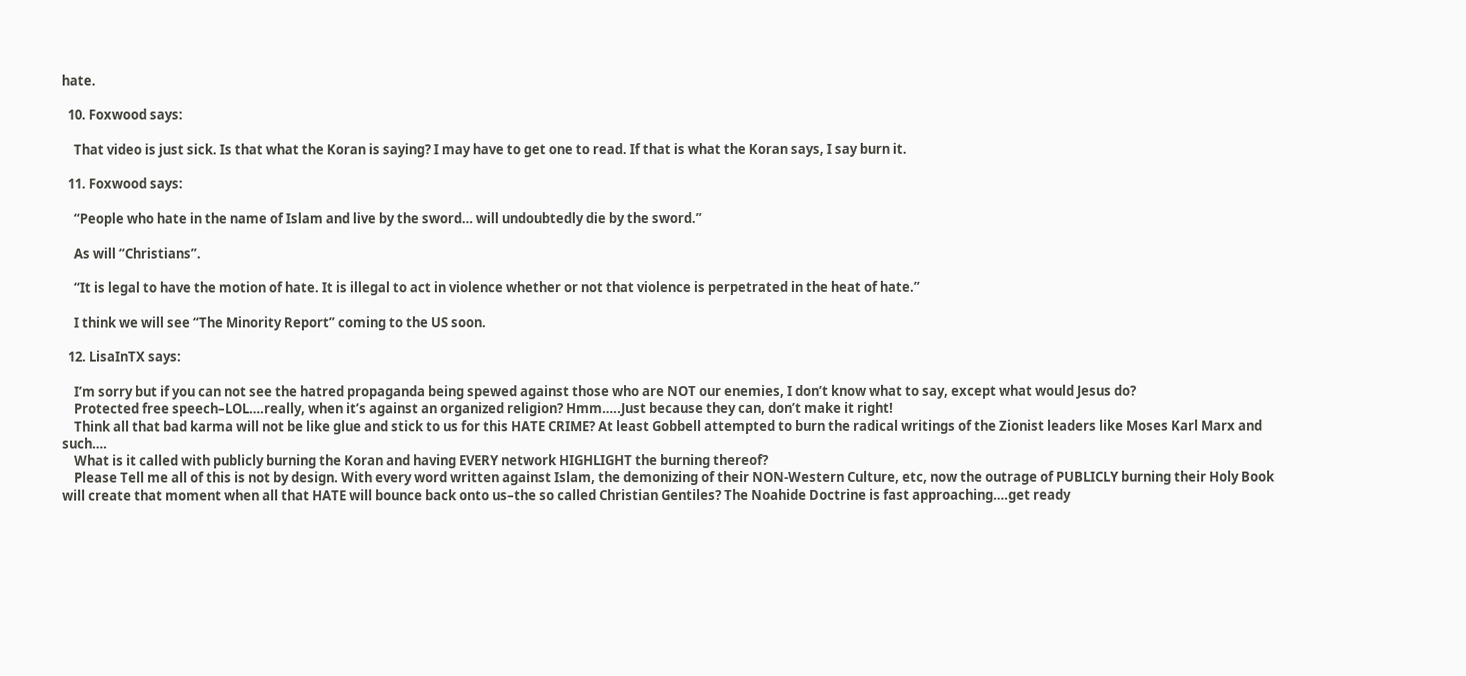hate.

  10. Foxwood says:

    That video is just sick. Is that what the Koran is saying? I may have to get one to read. If that is what the Koran says, I say burn it.

  11. Foxwood says:

    “People who hate in the name of Islam and live by the sword… will undoubtedly die by the sword.”

    As will “Christians”.

    “It is legal to have the motion of hate. It is illegal to act in violence whether or not that violence is perpetrated in the heat of hate.”

    I think we will see “The Minority Report” coming to the US soon.

  12. LisaInTX says:

    I’m sorry but if you can not see the hatred propaganda being spewed against those who are NOT our enemies, I don’t know what to say, except what would Jesus do?
    Protected free speech–LOL….really, when it’s against an organized religion? Hmm…..Just because they can, don’t make it right!
    Think all that bad karma will not be like glue and stick to us for this HATE CRIME? At least Gobbell attempted to burn the radical writings of the Zionist leaders like Moses Karl Marx and such….
    What is it called with publicly burning the Koran and having EVERY network HIGHLIGHT the burning thereof?
    Please Tell me all of this is not by design. With every word written against Islam, the demonizing of their NON-Western Culture, etc, now the outrage of PUBLICLY burning their Holy Book will create that moment when all that HATE will bounce back onto us–the so called Christian Gentiles? The Noahide Doctrine is fast approaching….get ready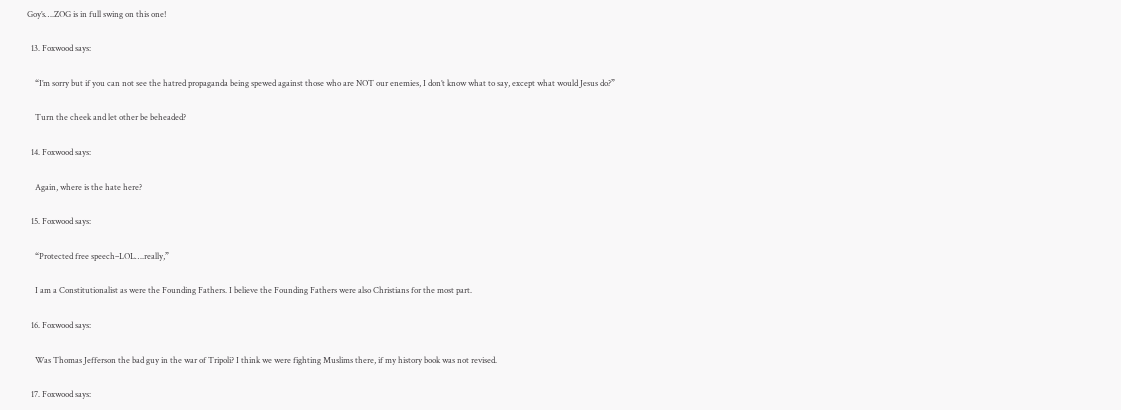Goy’s….ZOG is in full swing on this one!

  13. Foxwood says:

    “I’m sorry but if you can not see the hatred propaganda being spewed against those who are NOT our enemies, I don’t know what to say, except what would Jesus do?”

    Turn the cheek and let other be beheaded?

  14. Foxwood says:

    Again, where is the hate here?

  15. Foxwood says:

    “Protected free speech–LOL….really,”

    I am a Constitutionalist as were the Founding Fathers. I believe the Founding Fathers were also Christians for the most part.

  16. Foxwood says:

    Was Thomas Jefferson the bad guy in the war of Tripoli? I think we were fighting Muslims there, if my history book was not revised.

  17. Foxwood says: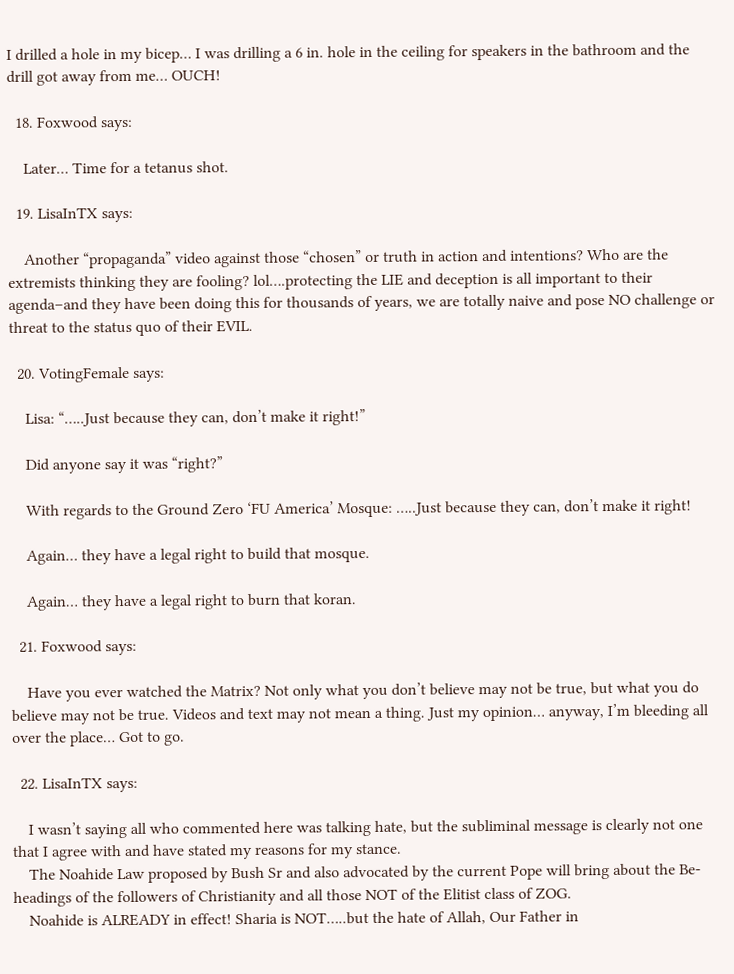I drilled a hole in my bicep… I was drilling a 6 in. hole in the ceiling for speakers in the bathroom and the drill got away from me… OUCH!

  18. Foxwood says:

    Later… Time for a tetanus shot.

  19. LisaInTX says:

    Another “propaganda” video against those “chosen” or truth in action and intentions? Who are the extremists thinking they are fooling? lol….protecting the LIE and deception is all important to their agenda–and they have been doing this for thousands of years, we are totally naive and pose NO challenge or threat to the status quo of their EVIL.

  20. VotingFemale says:

    Lisa: “…..Just because they can, don’t make it right!”

    Did anyone say it was “right?”

    With regards to the Ground Zero ‘FU America’ Mosque: …..Just because they can, don’t make it right!

    Again… they have a legal right to build that mosque.

    Again… they have a legal right to burn that koran.

  21. Foxwood says:

    Have you ever watched the Matrix? Not only what you don’t believe may not be true, but what you do believe may not be true. Videos and text may not mean a thing. Just my opinion… anyway, I’m bleeding all over the place… Got to go.

  22. LisaInTX says:

    I wasn’t saying all who commented here was talking hate, but the subliminal message is clearly not one that I agree with and have stated my reasons for my stance.
    The Noahide Law proposed by Bush Sr and also advocated by the current Pope will bring about the Be-headings of the followers of Christianity and all those NOT of the Elitist class of ZOG.
    Noahide is ALREADY in effect! Sharia is NOT…..but the hate of Allah, Our Father in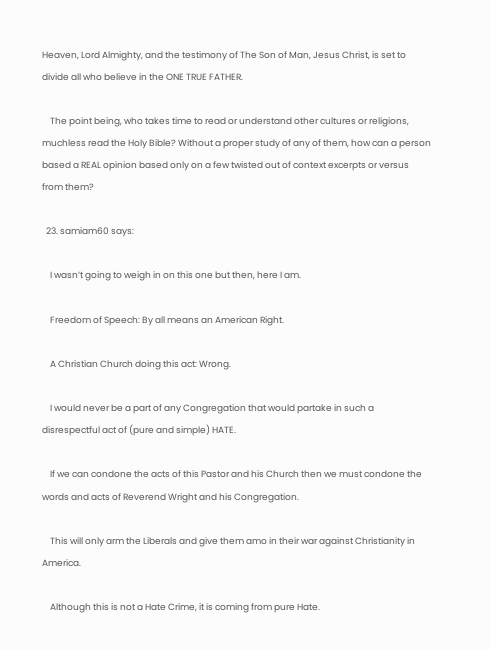Heaven, Lord Almighty, and the testimony of The Son of Man, Jesus Christ, is set to divide all who believe in the ONE TRUE FATHER.

    The point being, who takes time to read or understand other cultures or religions, muchless read the Holy Bible? Without a proper study of any of them, how can a person based a REAL opinion based only on a few twisted out of context excerpts or versus from them?

  23. samiam60 says:

    I wasn’t going to weigh in on this one but then, here I am.

    Freedom of Speech: By all means an American Right.

    A Christian Church doing this act: Wrong.

    I would never be a part of any Congregation that would partake in such a disrespectful act of (pure and simple) HATE.

    If we can condone the acts of this Pastor and his Church then we must condone the words and acts of Reverend Wright and his Congregation.

    This will only arm the Liberals and give them amo in their war against Christianity in America.

    Although this is not a Hate Crime, it is coming from pure Hate.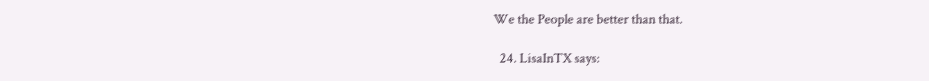We the People are better than that.

  24. LisaInTX says: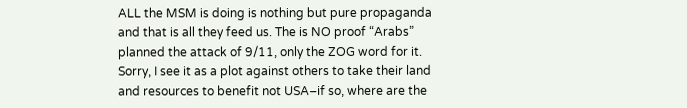ALL the MSM is doing is nothing but pure propaganda and that is all they feed us. The is NO proof “Arabs” planned the attack of 9/11, only the ZOG word for it. Sorry, I see it as a plot against others to take their land and resources to benefit not USA–if so, where are the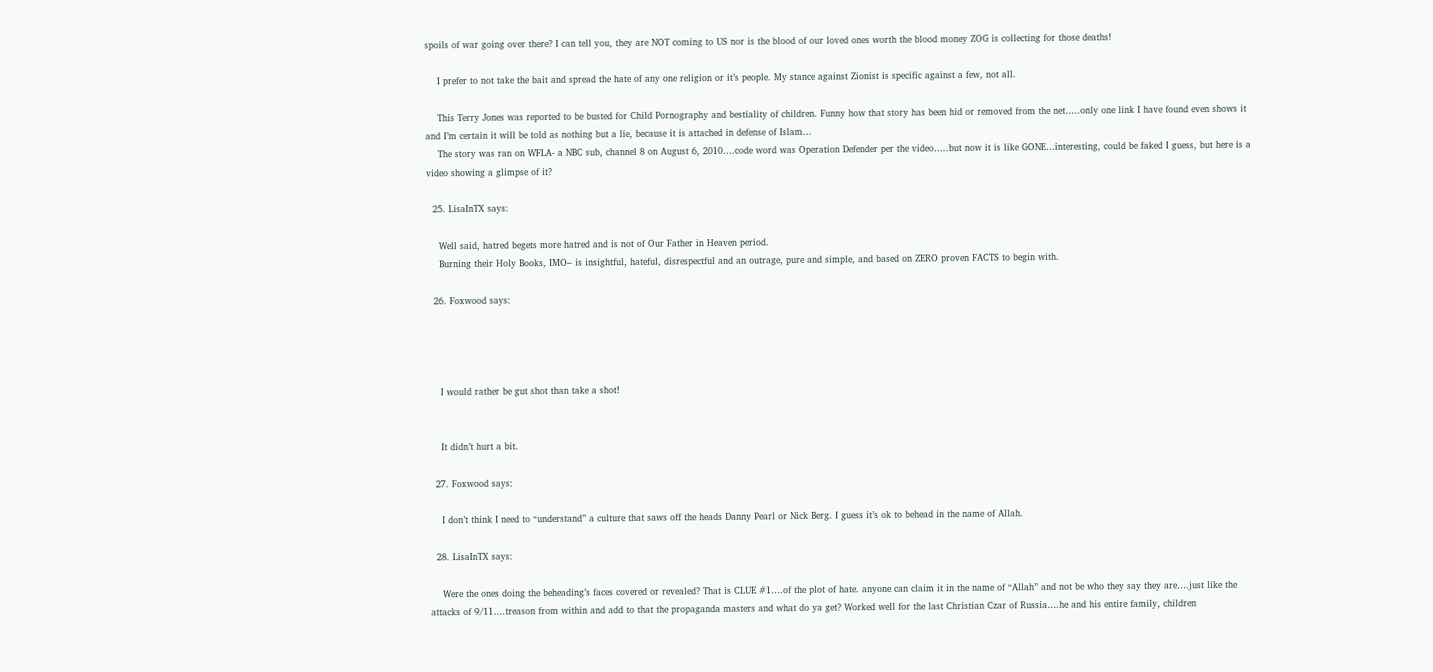spoils of war going over there? I can tell you, they are NOT coming to US nor is the blood of our loved ones worth the blood money ZOG is collecting for those deaths!

    I prefer to not take the bait and spread the hate of any one religion or it’s people. My stance against Zionist is specific against a few, not all.

    This Terry Jones was reported to be busted for Child Pornography and bestiality of children. Funny how that story has been hid or removed from the net…..only one link I have found even shows it and I’m certain it will be told as nothing but a lie, because it is attached in defense of Islam…
    The story was ran on WFLA- a NBC sub, channel 8 on August 6, 2010….code word was Operation Defender per the video…..but now it is like GONE…interesting, could be faked I guess, but here is a video showing a glimpse of it?

  25. LisaInTX says:

    Well said, hatred begets more hatred and is not of Our Father in Heaven period.
    Burning their Holy Books, IMO– is insightful, hateful, disrespectful and an outrage, pure and simple, and based on ZERO proven FACTS to begin with.

  26. Foxwood says:




    I would rather be gut shot than take a shot!


    It didn’t hurt a bit.

  27. Foxwood says:

    I don’t think I need to “understand” a culture that saws off the heads Danny Pearl or Nick Berg. I guess it’s ok to behead in the name of Allah.

  28. LisaInTX says:

    Were the ones doing the beheading’s faces covered or revealed? That is CLUE #1….of the plot of hate. anyone can claim it in the name of “Allah” and not be who they say they are….just like the attacks of 9/11….treason from within and add to that the propaganda masters and what do ya get? Worked well for the last Christian Czar of Russia….he and his entire family, children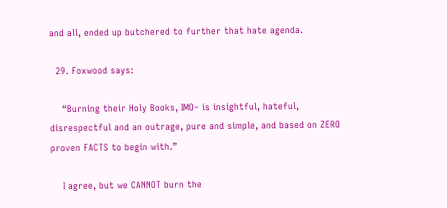and all, ended up butchered to further that hate agenda.

  29. Foxwood says:

    “Burning their Holy Books, IMO– is insightful, hateful, disrespectful and an outrage, pure and simple, and based on ZERO proven FACTS to begin with.”

    I agree, but we CANNOT burn the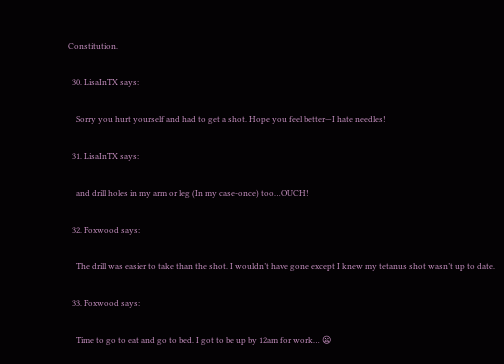Constitution.

  30. LisaInTX says:

    Sorry you hurt yourself and had to get a shot. Hope you feel better—I hate needles!

  31. LisaInTX says:

    and drill holes in my arm or leg (In my case-once) too…OUCH!

  32. Foxwood says:

    The drill was easier to take than the shot. I wouldn’t have gone except I knew my tetanus shot wasn’t up to date.

  33. Foxwood says:

    Time to go to eat and go to bed. I got to be up by 12am for work… 😦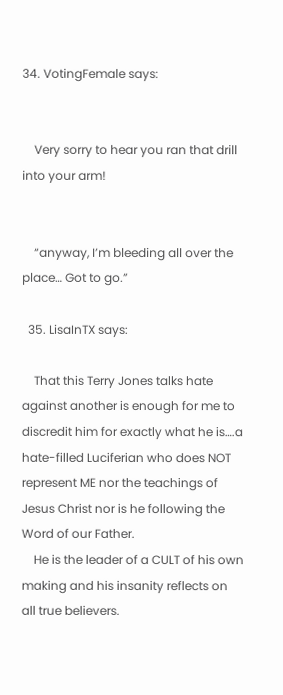34. VotingFemale says:


    Very sorry to hear you ran that drill into your arm!


    “anyway, I’m bleeding all over the place… Got to go.”

  35. LisaInTX says:

    That this Terry Jones talks hate against another is enough for me to discredit him for exactly what he is….a hate-filled Luciferian who does NOT represent ME nor the teachings of Jesus Christ nor is he following the Word of our Father.
    He is the leader of a CULT of his own making and his insanity reflects on all true believers.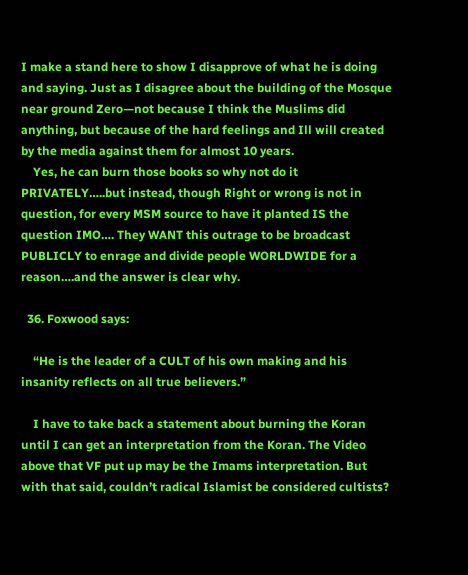I make a stand here to show I disapprove of what he is doing and saying. Just as I disagree about the building of the Mosque near ground Zero—not because I think the Muslims did anything, but because of the hard feelings and Ill will created by the media against them for almost 10 years.
    Yes, he can burn those books so why not do it PRIVATELY…..but instead, though Right or wrong is not in question, for every MSM source to have it planted IS the question IMO…. They WANT this outrage to be broadcast PUBLICLY to enrage and divide people WORLDWIDE for a reason….and the answer is clear why.

  36. Foxwood says:

    “He is the leader of a CULT of his own making and his insanity reflects on all true believers.”

    I have to take back a statement about burning the Koran until I can get an interpretation from the Koran. The Video above that VF put up may be the Imams interpretation. But with that said, couldn’t radical Islamist be considered cultists?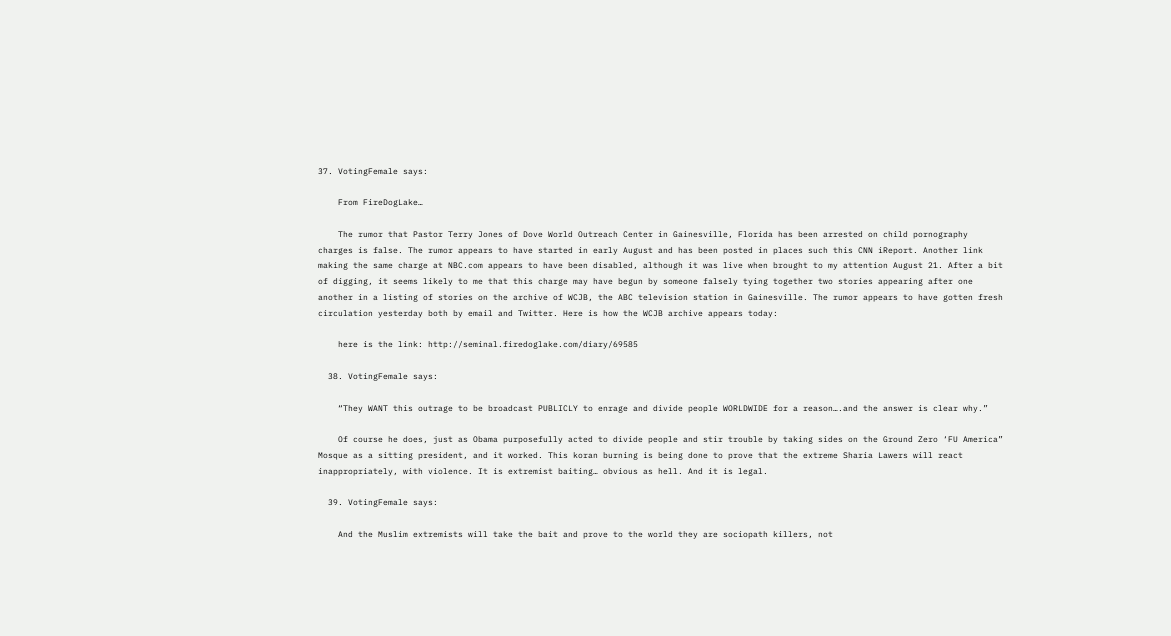37. VotingFemale says:

    From FireDogLake…

    The rumor that Pastor Terry Jones of Dove World Outreach Center in Gainesville, Florida has been arrested on child pornography charges is false. The rumor appears to have started in early August and has been posted in places such this CNN iReport. Another link making the same charge at NBC.com appears to have been disabled, although it was live when brought to my attention August 21. After a bit of digging, it seems likely to me that this charge may have begun by someone falsely tying together two stories appearing after one another in a listing of stories on the archive of WCJB, the ABC television station in Gainesville. The rumor appears to have gotten fresh circulation yesterday both by email and Twitter. Here is how the WCJB archive appears today:

    here is the link: http://seminal.firedoglake.com/diary/69585

  38. VotingFemale says:

    “They WANT this outrage to be broadcast PUBLICLY to enrage and divide people WORLDWIDE for a reason….and the answer is clear why.”

    Of course he does, just as Obama purposefully acted to divide people and stir trouble by taking sides on the Ground Zero ‘FU America” Mosque as a sitting president, and it worked. This koran burning is being done to prove that the extreme Sharia Lawers will react inappropriately, with violence. It is extremist baiting… obvious as hell. And it is legal.

  39. VotingFemale says:

    And the Muslim extremists will take the bait and prove to the world they are sociopath killers, not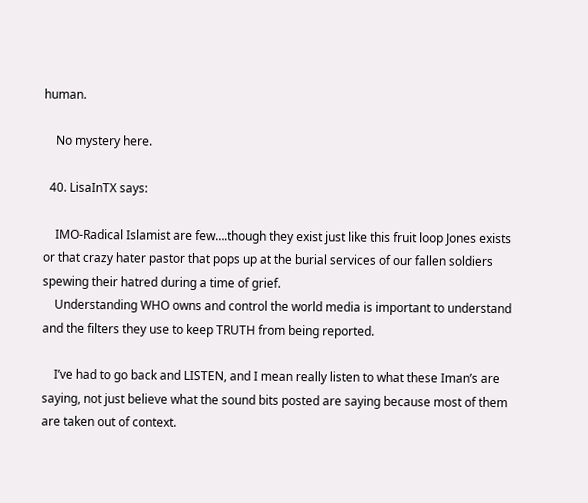human.

    No mystery here.

  40. LisaInTX says:

    IMO-Radical Islamist are few….though they exist just like this fruit loop Jones exists or that crazy hater pastor that pops up at the burial services of our fallen soldiers spewing their hatred during a time of grief.
    Understanding WHO owns and control the world media is important to understand and the filters they use to keep TRUTH from being reported.

    I’ve had to go back and LISTEN, and I mean really listen to what these Iman’s are saying, not just believe what the sound bits posted are saying because most of them are taken out of context.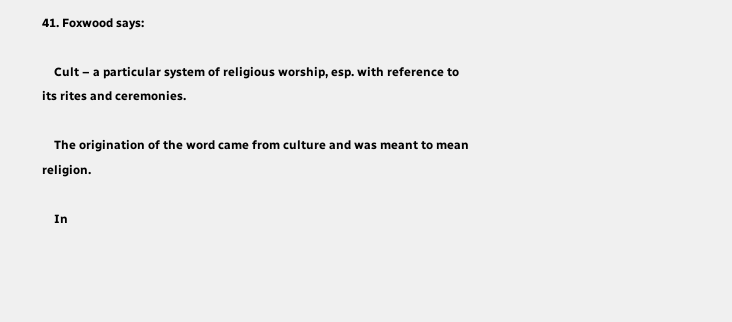41. Foxwood says:

    Cult – a particular system of religious worship, esp. with reference to its rites and ceremonies.

    The origination of the word came from culture and was meant to mean religion.

    In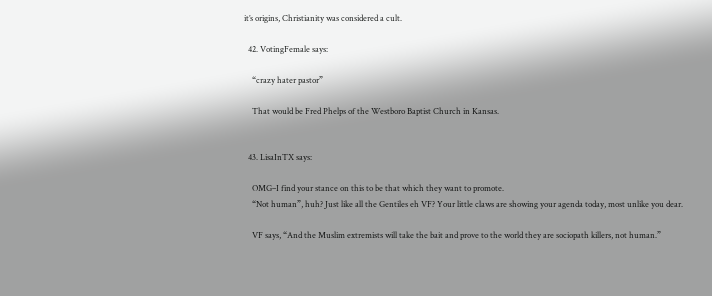it’s origins, Christianity was considered a cult.

  42. VotingFemale says:

    “crazy hater pastor”

    That would be Fred Phelps of the Westboro Baptist Church in Kansas.


  43. LisaInTX says:

    OMG–I find your stance on this to be that which they want to promote.
    “Not human”, huh? Just like all the Gentiles eh VF? Your little claws are showing your agenda today, most unlike you dear.

    VF says, “And the Muslim extremists will take the bait and prove to the world they are sociopath killers, not human.”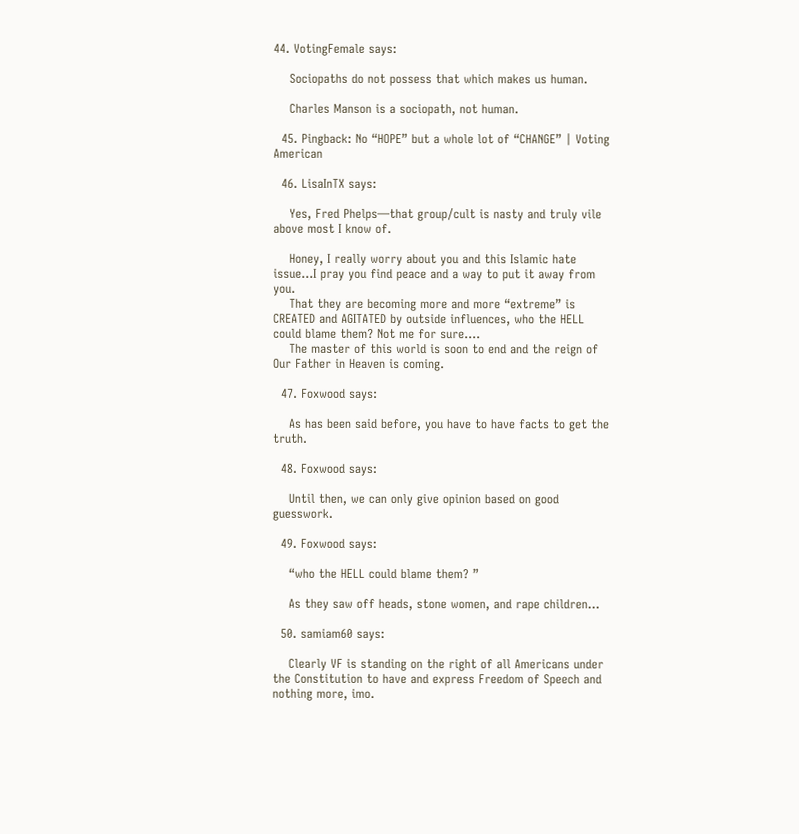44. VotingFemale says:

    Sociopaths do not possess that which makes us human.

    Charles Manson is a sociopath, not human.

  45. Pingback: No “HOPE” but a whole lot of “CHANGE” | Voting American

  46. LisaInTX says:

    Yes, Fred Phelps—that group/cult is nasty and truly vile above most I know of.

    Honey, I really worry about you and this Islamic hate issue…I pray you find peace and a way to put it away from you.
    That they are becoming more and more “extreme” is CREATED and AGITATED by outside influences, who the HELL could blame them? Not me for sure….
    The master of this world is soon to end and the reign of Our Father in Heaven is coming.

  47. Foxwood says:

    As has been said before, you have to have facts to get the truth.

  48. Foxwood says:

    Until then, we can only give opinion based on good guesswork.

  49. Foxwood says:

    “who the HELL could blame them? ”

    As they saw off heads, stone women, and rape children…

  50. samiam60 says:

    Clearly VF is standing on the right of all Americans under the Constitution to have and express Freedom of Speech and nothing more, imo.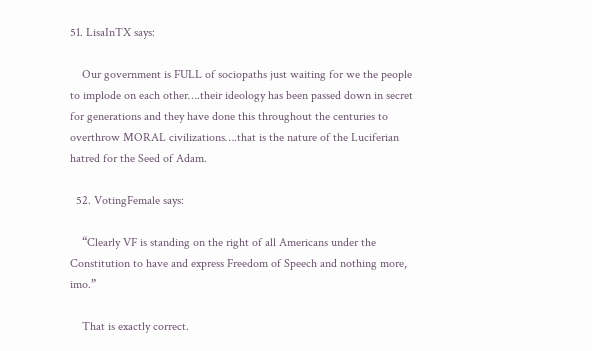51. LisaInTX says:

    Our government is FULL of sociopaths just waiting for we the people to implode on each other….their ideology has been passed down in secret for generations and they have done this throughout the centuries to overthrow MORAL civilizations….that is the nature of the Luciferian hatred for the Seed of Adam.

  52. VotingFemale says:

    “Clearly VF is standing on the right of all Americans under the Constitution to have and express Freedom of Speech and nothing more, imo.”

    That is exactly correct.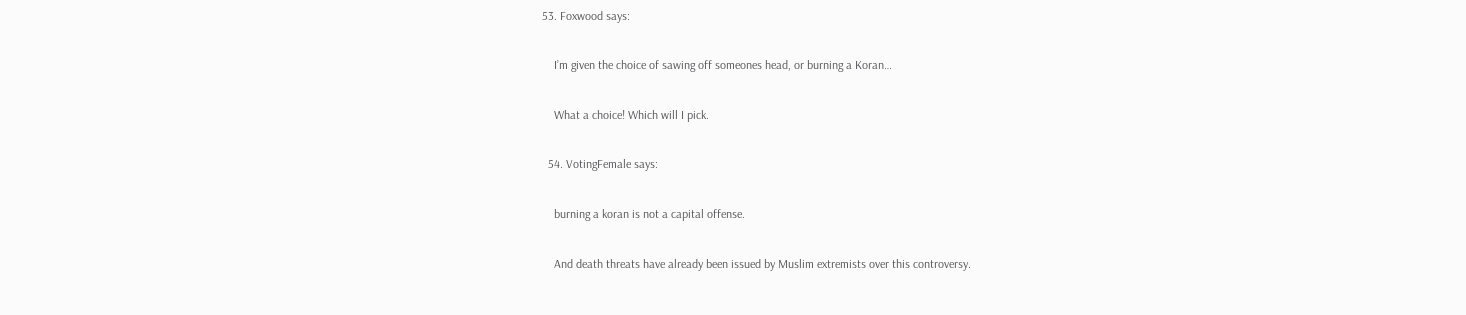53. Foxwood says:

    I’m given the choice of sawing off someones head, or burning a Koran…

    What a choice! Which will I pick.

  54. VotingFemale says:

    burning a koran is not a capital offense.

    And death threats have already been issued by Muslim extremists over this controversy.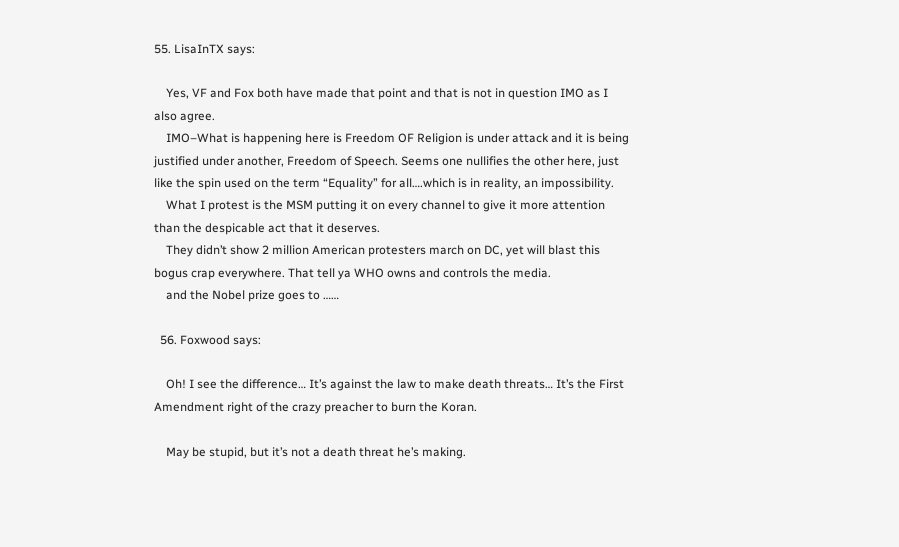55. LisaInTX says:

    Yes, VF and Fox both have made that point and that is not in question IMO as I also agree.
    IMO–What is happening here is Freedom OF Religion is under attack and it is being justified under another, Freedom of Speech. Seems one nullifies the other here, just like the spin used on the term “Equality” for all….which is in reality, an impossibility.
    What I protest is the MSM putting it on every channel to give it more attention than the despicable act that it deserves.
    They didn’t show 2 million American protesters march on DC, yet will blast this bogus crap everywhere. That tell ya WHO owns and controls the media.
    and the Nobel prize goes to ……

  56. Foxwood says:

    Oh! I see the difference… It’s against the law to make death threats… It’s the First Amendment right of the crazy preacher to burn the Koran.

    May be stupid, but it’s not a death threat he’s making.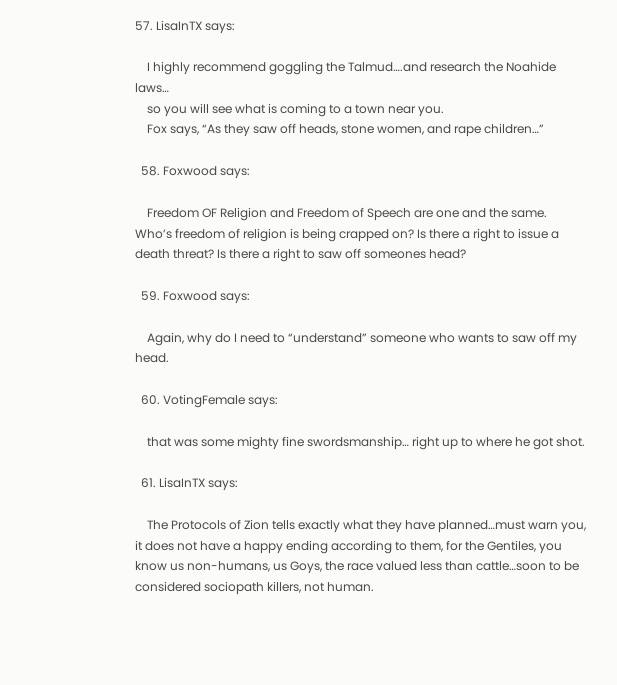57. LisaInTX says:

    I highly recommend goggling the Talmud….and research the Noahide laws…
    so you will see what is coming to a town near you.
    Fox says, “As they saw off heads, stone women, and rape children…”

  58. Foxwood says:

    Freedom OF Religion and Freedom of Speech are one and the same. Who’s freedom of religion is being crapped on? Is there a right to issue a death threat? Is there a right to saw off someones head?

  59. Foxwood says:

    Again, why do I need to “understand” someone who wants to saw off my head.

  60. VotingFemale says:

    that was some mighty fine swordsmanship… right up to where he got shot.

  61. LisaInTX says:

    The Protocols of Zion tells exactly what they have planned…must warn you, it does not have a happy ending according to them, for the Gentiles, you know us non-humans, us Goys, the race valued less than cattle…soon to be considered sociopath killers, not human.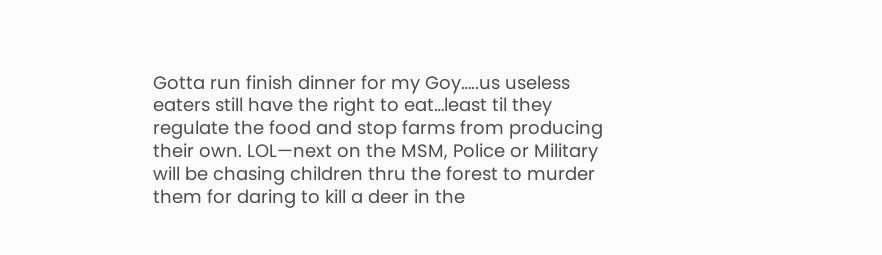Gotta run finish dinner for my Goy…..us useless eaters still have the right to eat…least til they regulate the food and stop farms from producing their own. LOL—next on the MSM, Police or Military will be chasing children thru the forest to murder them for daring to kill a deer in the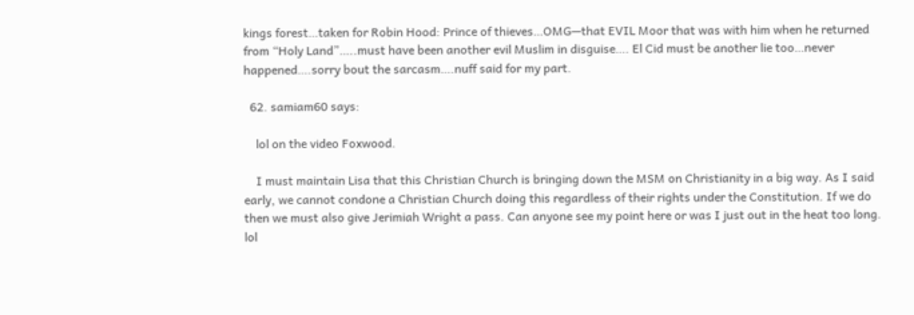kings forest…taken for Robin Hood: Prince of thieves…OMG—that EVIL Moor that was with him when he returned from “Holy Land”…..must have been another evil Muslim in disguise…. El Cid must be another lie too…never happened….sorry bout the sarcasm….nuff said for my part.

  62. samiam60 says:

    lol on the video Foxwood.

    I must maintain Lisa that this Christian Church is bringing down the MSM on Christianity in a big way. As I said early, we cannot condone a Christian Church doing this regardless of their rights under the Constitution. If we do then we must also give Jerimiah Wright a pass. Can anyone see my point here or was I just out in the heat too long. lol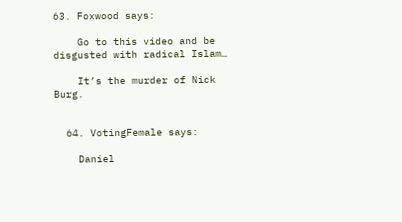63. Foxwood says:

    Go to this video and be disgusted with radical Islam…

    It’s the murder of Nick Burg.


  64. VotingFemale says:

    Daniel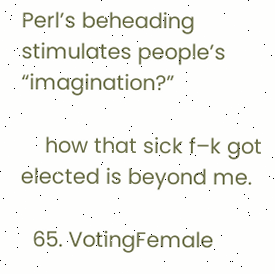Perl’s beheading stimulates people’s “imagination?”

    how that sick f–k got elected is beyond me.

  65. VotingFemale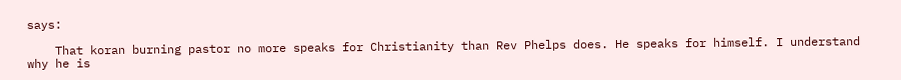says:

    That koran burning pastor no more speaks for Christianity than Rev Phelps does. He speaks for himself. I understand why he is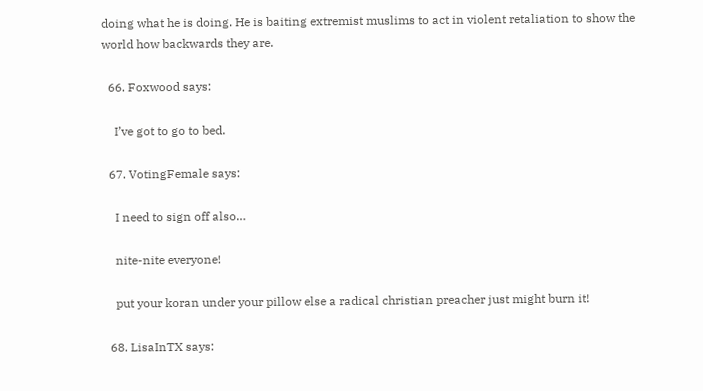doing what he is doing. He is baiting extremist muslims to act in violent retaliation to show the world how backwards they are.

  66. Foxwood says:

    I’ve got to go to bed.

  67. VotingFemale says:

    I need to sign off also…

    nite-nite everyone!

    put your koran under your pillow else a radical christian preacher just might burn it!

  68. LisaInTX says: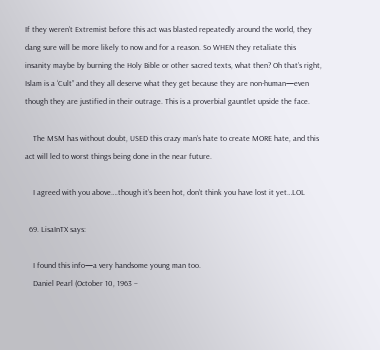If they weren’t Extremist before this act was blasted repeatedly around the world, they dang sure will be more likely to now and for a reason. So WHEN they retaliate this insanity maybe by burning the Holy Bible or other sacred texts, what then? Oh that’s right, Islam is a ‘Cult” and they all deserve what they get because they are non-human—even though they are justified in their outrage. This is a proverbial gauntlet upside the face.

    The MSM has without doubt, USED this crazy man’s hate to create MORE hate, and this act will led to worst things being done in the near future.

    I agreed with you above….though it’s been hot, don’t think you have lost it yet…LOL

  69. LisaInTX says:

    I found this info—a very handsome young man too.
    Daniel Pearl (October 10, 1963 –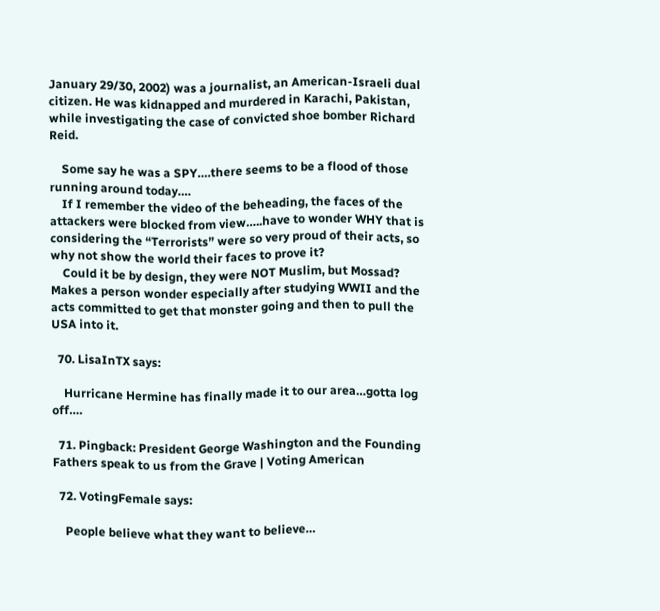January 29/30, 2002) was a journalist, an American-Israeli dual citizen. He was kidnapped and murdered in Karachi, Pakistan, while investigating the case of convicted shoe bomber Richard Reid.

    Some say he was a SPY….there seems to be a flood of those running around today….
    If I remember the video of the beheading, the faces of the attackers were blocked from view…..have to wonder WHY that is considering the “Terrorists” were so very proud of their acts, so why not show the world their faces to prove it?
    Could it be by design, they were NOT Muslim, but Mossad? Makes a person wonder especially after studying WWII and the acts committed to get that monster going and then to pull the USA into it.

  70. LisaInTX says:

    Hurricane Hermine has finally made it to our area…gotta log off….

  71. Pingback: President George Washington and the Founding Fathers speak to us from the Grave | Voting American

  72. VotingFemale says:

    People believe what they want to believe…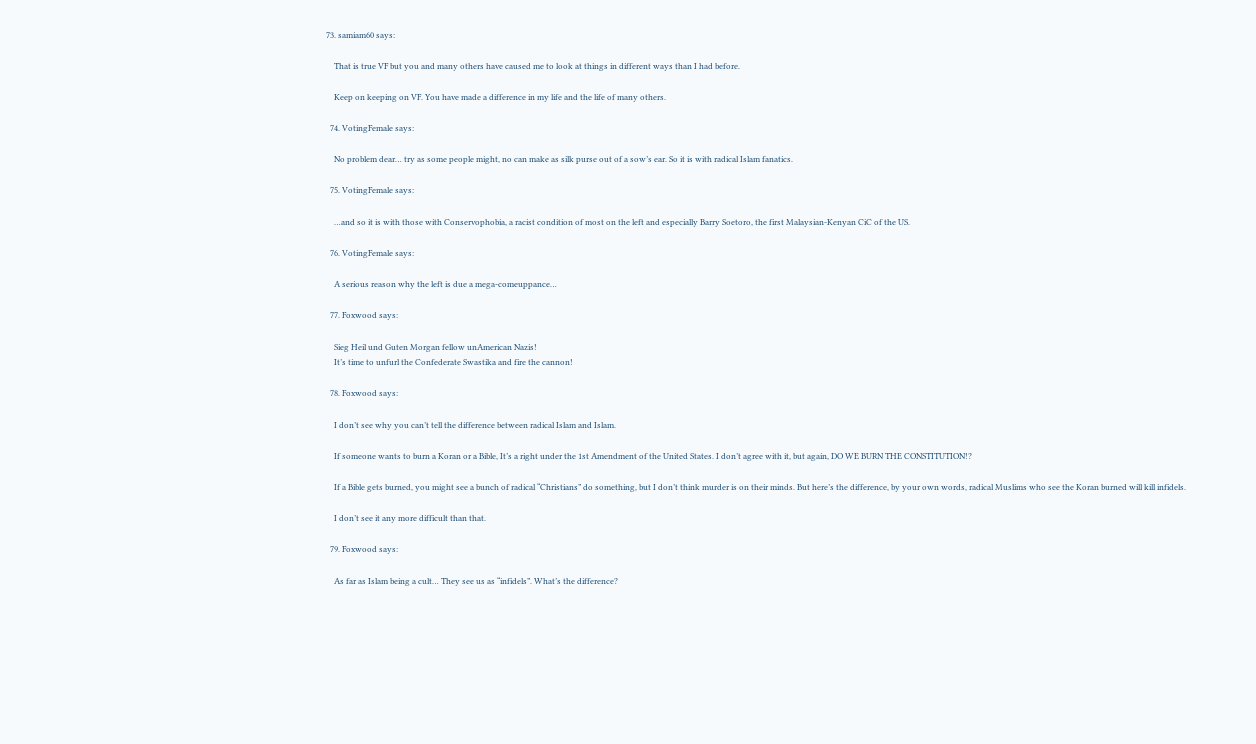73. samiam60 says:

    That is true VF but you and many others have caused me to look at things in different ways than I had before.

    Keep on keeping on VF. You have made a difference in my life and the life of many others.

  74. VotingFemale says:

    No problem dear… try as some people might, no can make as silk purse out of a sow’s ear. So it is with radical Islam fanatics.

  75. VotingFemale says:

    …and so it is with those with Conservophobia, a racist condition of most on the left and especially Barry Soetoro, the first Malaysian-Kenyan CiC of the US.

  76. VotingFemale says:

    A serious reason why the left is due a mega-comeuppance…

  77. Foxwood says:

    Sieg Heil und Guten Morgan fellow unAmerican Nazis!
    It’s time to unfurl the Confederate Swastika and fire the cannon!

  78. Foxwood says:

    I don’t see why you can’t tell the difference between radical Islam and Islam.

    If someone wants to burn a Koran or a Bible, It’s a right under the 1st Amendment of the United States. I don’t agree with it, but again, DO WE BURN THE CONSTITUTION!?

    If a Bible gets burned, you might see a bunch of radical “Christians” do something, but I don’t think murder is on their minds. But here’s the difference, by your own words, radical Muslims who see the Koran burned will kill infidels.

    I don’t see it any more difficult than that.

  79. Foxwood says:

    As far as Islam being a cult… They see us as “infidels”. What’s the difference?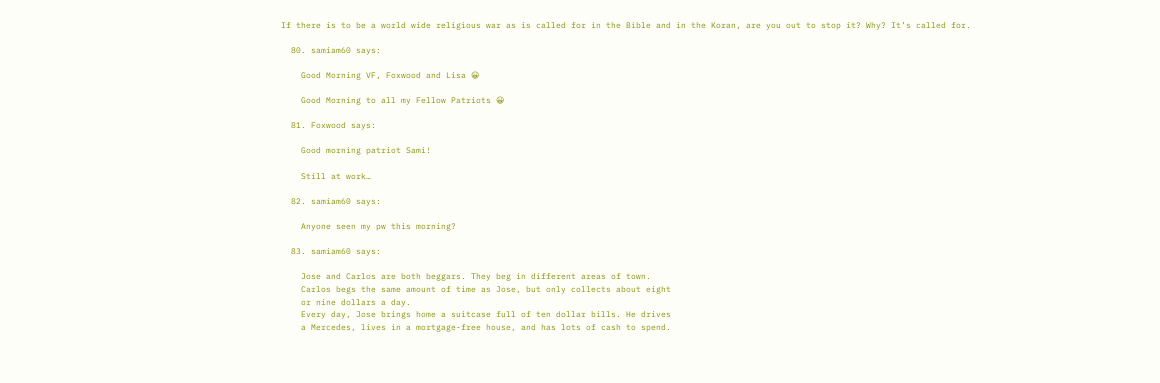If there is to be a world wide religious war as is called for in the Bible and in the Koran, are you out to stop it? Why? It’s called for.

  80. samiam60 says:

    Good Morning VF, Foxwood and Lisa 😀

    Good Morning to all my Fellow Patriots 😀

  81. Foxwood says:

    Good morning patriot Sami!

    Still at work…

  82. samiam60 says:

    Anyone seen my pw this morning?

  83. samiam60 says:

    Jose and Carlos are both beggars. They beg in different areas of town.
    Carlos begs the same amount of time as Jose, but only collects about eight
    or nine dollars a day.
    Every day, Jose brings home a suitcase full of ten dollar bills. He drives
    a Mercedes, lives in a mortgage-free house, and has lots of cash to spend.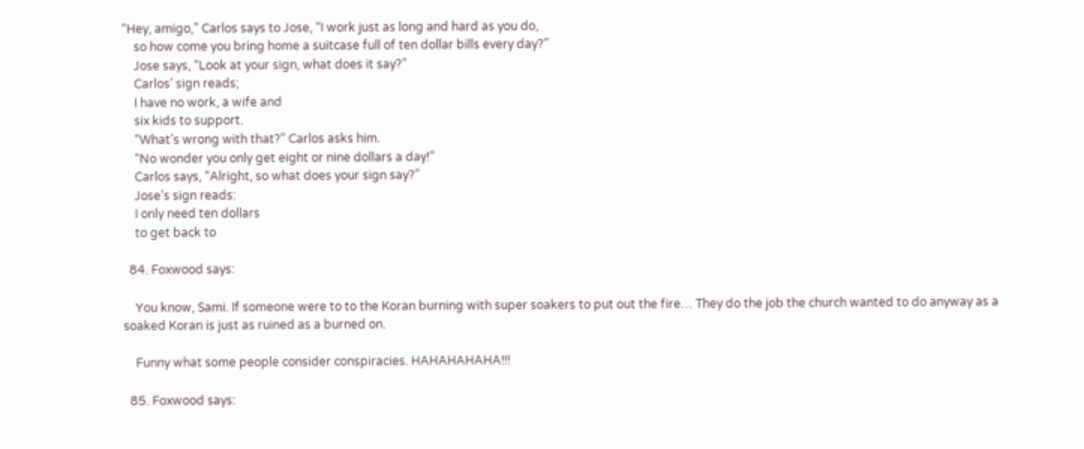“Hey, amigo,” Carlos says to Jose, “I work just as long and hard as you do,
    so how come you bring home a suitcase full of ten dollar bills every day?”
    Jose says, “Look at your sign, what does it say?”
    Carlos’ sign reads;
    I have no work, a wife and
    six kids to support.
    “What’s wrong with that?” Carlos asks him.
    “No wonder you only get eight or nine dollars a day!”
    Carlos says, “Alright, so what does your sign say?”
    Jose’s sign reads:
    I only need ten dollars
    to get back to

  84. Foxwood says:

    You know, Sami. If someone were to to the Koran burning with super soakers to put out the fire… They do the job the church wanted to do anyway as a soaked Koran is just as ruined as a burned on.

    Funny what some people consider conspiracies. HAHAHAHAHA!!!

  85. Foxwood says: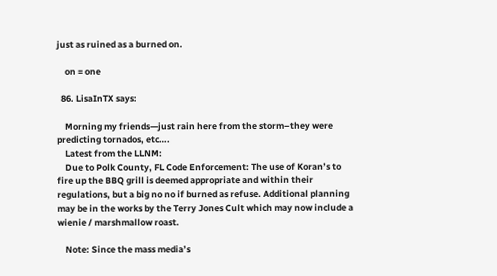just as ruined as a burned on.

    on = one

  86. LisaInTX says:

    Morning my friends—just rain here from the storm–they were predicting tornados, etc….
    Latest from the LLNM:
    Due to Polk County, FL Code Enforcement: The use of Koran’s to fire up the BBQ grill is deemed appropriate and within their regulations, but a big no no if burned as refuse. Additional planning may be in the works by the Terry Jones Cult which may now include a wienie / marshmallow roast.

    Note: Since the mass media’s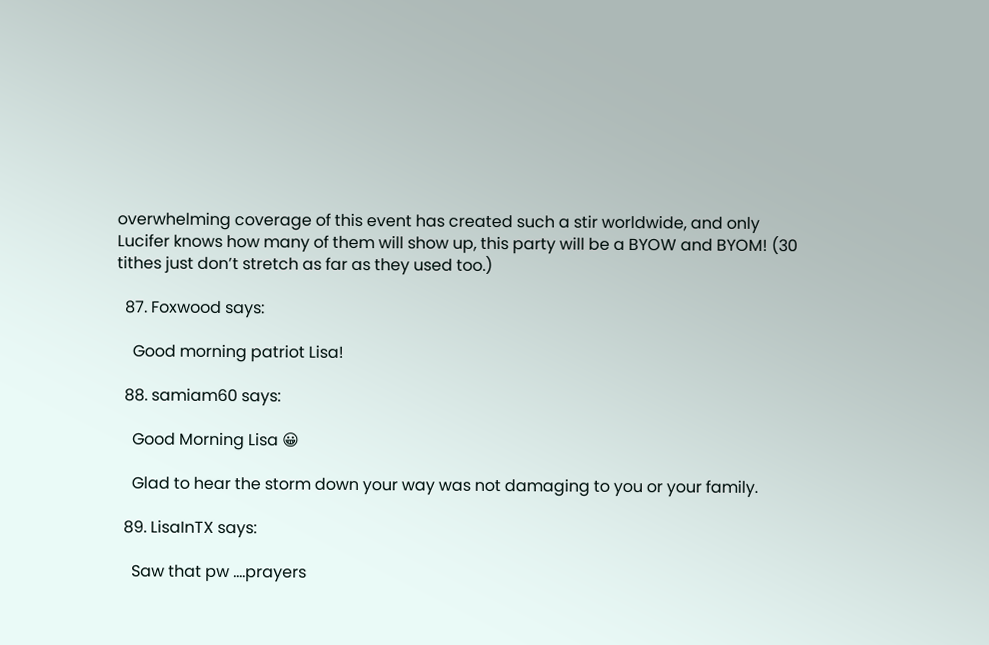overwhelming coverage of this event has created such a stir worldwide, and only Lucifer knows how many of them will show up, this party will be a BYOW and BYOM! (30 tithes just don’t stretch as far as they used too.)

  87. Foxwood says:

    Good morning patriot Lisa!

  88. samiam60 says:

    Good Morning Lisa 😀

    Glad to hear the storm down your way was not damaging to you or your family.

  89. LisaInTX says:

    Saw that pw ….prayers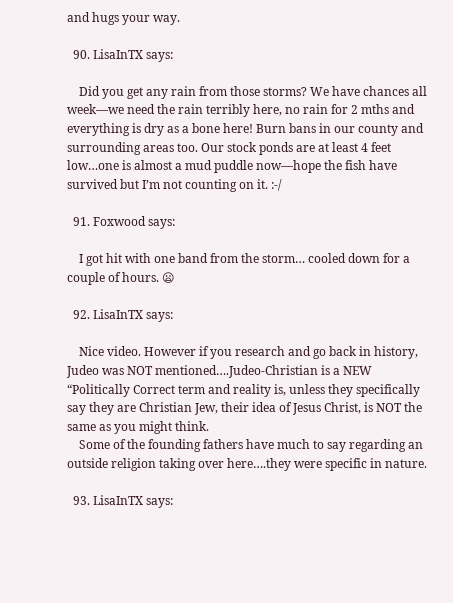and hugs your way.

  90. LisaInTX says:

    Did you get any rain from those storms? We have chances all week—we need the rain terribly here, no rain for 2 mths and everything is dry as a bone here! Burn bans in our county and surrounding areas too. Our stock ponds are at least 4 feet low…one is almost a mud puddle now—hope the fish have survived but I’m not counting on it. :-/

  91. Foxwood says:

    I got hit with one band from the storm… cooled down for a couple of hours. 😦

  92. LisaInTX says:

    Nice video. However if you research and go back in history, Judeo was NOT mentioned….Judeo-Christian is a NEW “Politically Correct term and reality is, unless they specifically say they are Christian Jew, their idea of Jesus Christ, is NOT the same as you might think.
    Some of the founding fathers have much to say regarding an outside religion taking over here….they were specific in nature.

  93. LisaInTX says: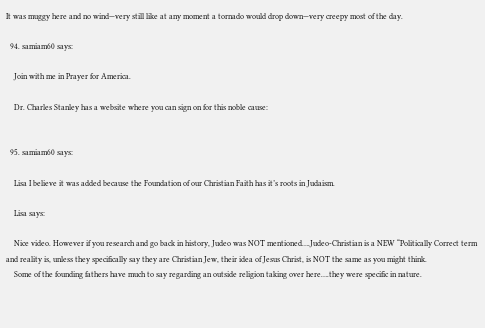It was muggy here and no wind—very still like at any moment a tornado would drop down—very creepy most of the day.

  94. samiam60 says:

    Join with me in Prayer for America.

    Dr. Charles Stanley has a website where you can sign on for this noble cause:


  95. samiam60 says:

    Lisa I believe it was added because the Foundation of our Christian Faith has it’s roots in Judaism.

    Lisa says:

    Nice video. However if you research and go back in history, Judeo was NOT mentioned….Judeo-Christian is a NEW “Politically Correct term and reality is, unless they specifically say they are Christian Jew, their idea of Jesus Christ, is NOT the same as you might think.
    Some of the founding fathers have much to say regarding an outside religion taking over here….they were specific in nature.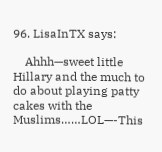96. LisaInTX says:

    Ahhh—sweet little Hillary and the much to do about playing patty cakes with the Muslims……LOL—-This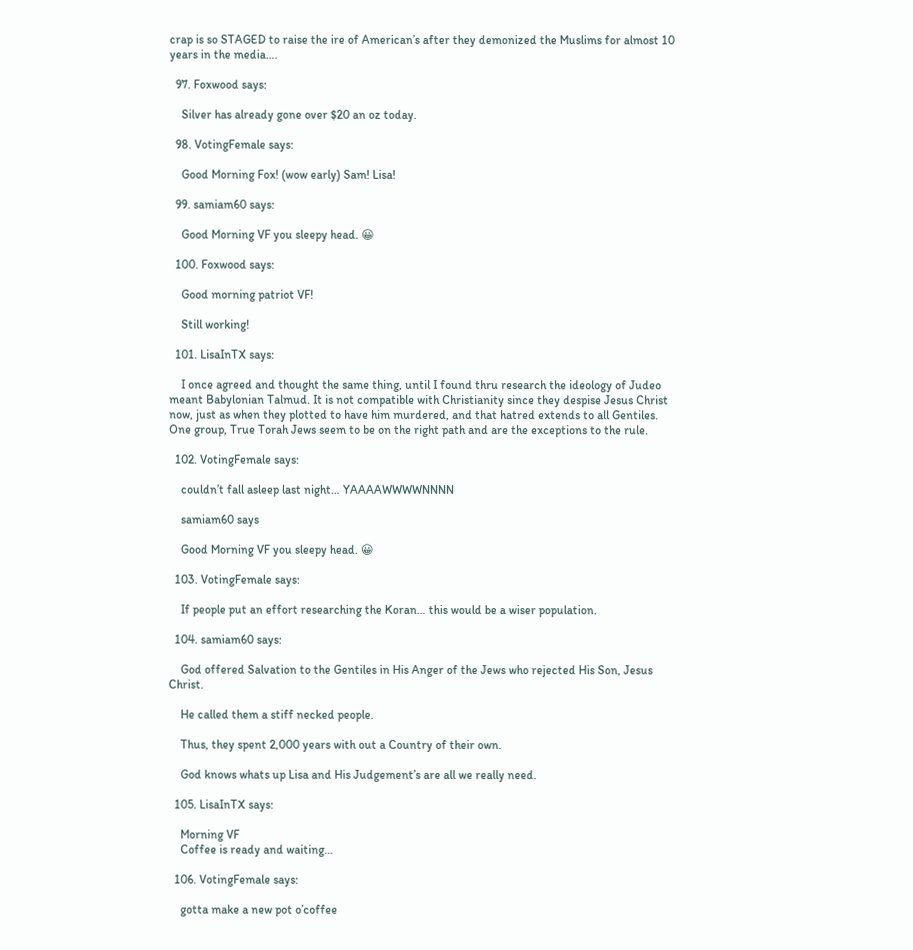crap is so STAGED to raise the ire of American’s after they demonized the Muslims for almost 10 years in the media….

  97. Foxwood says:

    Silver has already gone over $20 an oz today.

  98. VotingFemale says:

    Good Morning Fox! (wow early) Sam! Lisa!

  99. samiam60 says:

    Good Morning VF you sleepy head. 😀

  100. Foxwood says:

    Good morning patriot VF!

    Still working!

  101. LisaInTX says:

    I once agreed and thought the same thing, until I found thru research the ideology of Judeo meant Babylonian Talmud. It is not compatible with Christianity since they despise Jesus Christ now, just as when they plotted to have him murdered, and that hatred extends to all Gentiles. One group, True Torah Jews seem to be on the right path and are the exceptions to the rule.

  102. VotingFemale says:

    couldn’t fall asleep last night… YAAAAWWWWNNNN

    samiam60 says

    Good Morning VF you sleepy head. 😀

  103. VotingFemale says:

    If people put an effort researching the Koran… this would be a wiser population.

  104. samiam60 says:

    God offered Salvation to the Gentiles in His Anger of the Jews who rejected His Son, Jesus Christ.

    He called them a stiff necked people.

    Thus, they spent 2,000 years with out a Country of their own.

    God knows whats up Lisa and His Judgement’s are all we really need.

  105. LisaInTX says:

    Morning VF
    Coffee is ready and waiting…

  106. VotingFemale says:

    gotta make a new pot o’coffee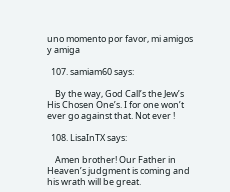uno momento por favor, mi amigos y amiga

  107. samiam60 says:

    By the way, God Call’s the Jew’s His Chosen One’s. I for one won’t ever go against that. Not ever !

  108. LisaInTX says:

    Amen brother! Our Father in Heaven’s judgment is coming and his wrath will be great.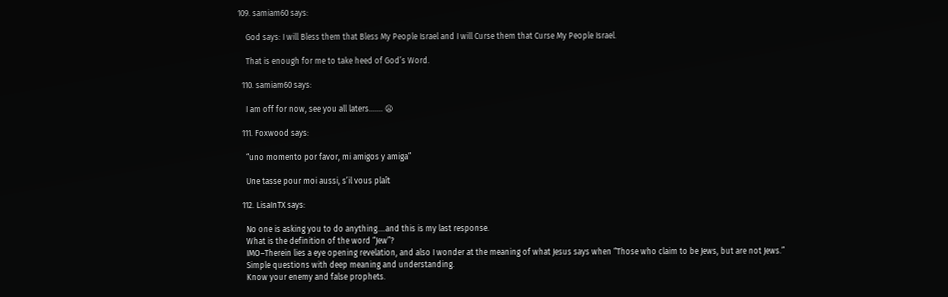109. samiam60 says:

    God says: I will Bless them that Bless My People Israel and I will Curse them that Curse My People Israel.

    That is enough for me to take heed of God’s Word.

  110. samiam60 says:

    I am off for now, see you all laters……. 😦

  111. Foxwood says:

    “uno momento por favor, mi amigos y amiga”

    Une tasse pour moi aussi, s’il vous plaît

  112. LisaInTX says:

    No one is asking you to do anything….and this is my last response.
    What is the definition of the word “Jew”?
    IMO–Therein lies a eye opening revelation, and also I wonder at the meaning of what Jesus says when “Those who claim to be Jews, but are not Jews.”
    Simple questions with deep meaning and understanding.
    Know your enemy and false prophets.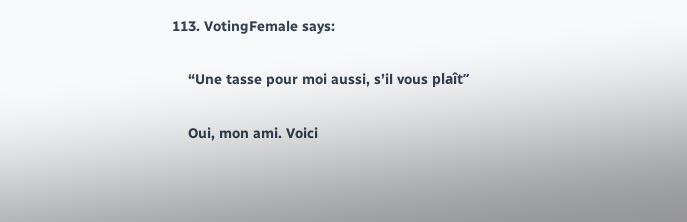113. VotingFemale says:

    “Une tasse pour moi aussi, s’il vous plaît”

    Oui, mon ami. Voici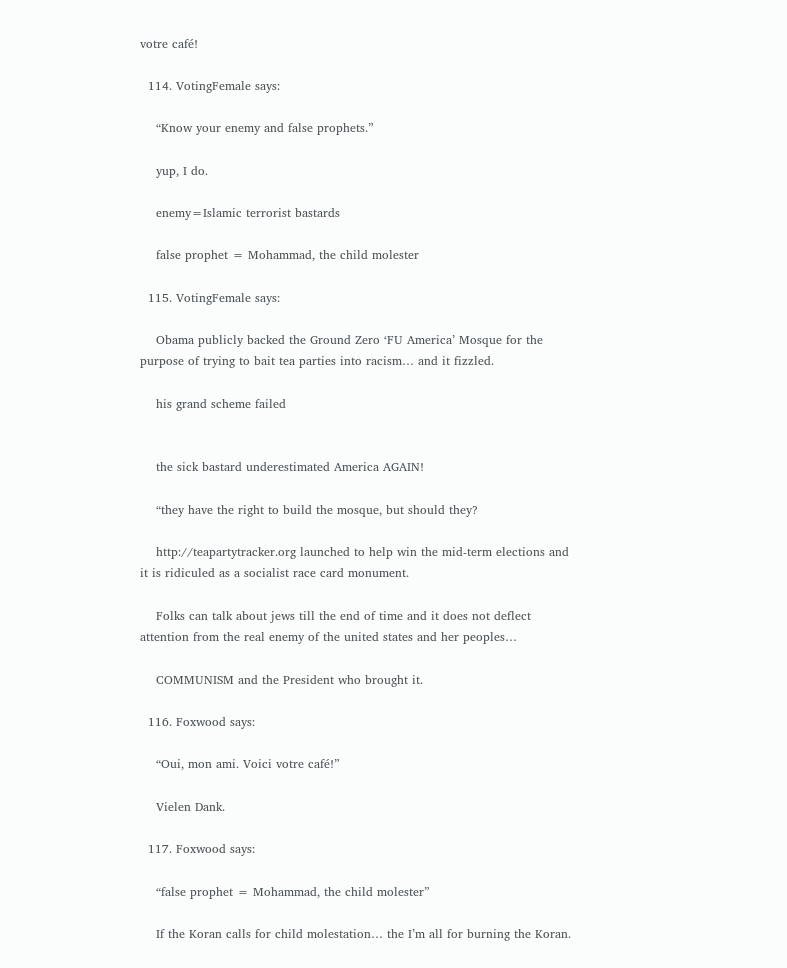votre café!

  114. VotingFemale says:

    “Know your enemy and false prophets.”

    yup, I do.

    enemy=Islamic terrorist bastards

    false prophet = Mohammad, the child molester

  115. VotingFemale says:

    Obama publicly backed the Ground Zero ‘FU America’ Mosque for the purpose of trying to bait tea parties into racism… and it fizzled.

    his grand scheme failed


    the sick bastard underestimated America AGAIN!

    “they have the right to build the mosque, but should they?

    http://teapartytracker.org launched to help win the mid-term elections and it is ridiculed as a socialist race card monument.

    Folks can talk about jews till the end of time and it does not deflect attention from the real enemy of the united states and her peoples…

    COMMUNISM and the President who brought it.

  116. Foxwood says:

    “Oui, mon ami. Voici votre café!”

    Vielen Dank.

  117. Foxwood says:

    “false prophet = Mohammad, the child molester”

    If the Koran calls for child molestation… the I’m all for burning the Koran.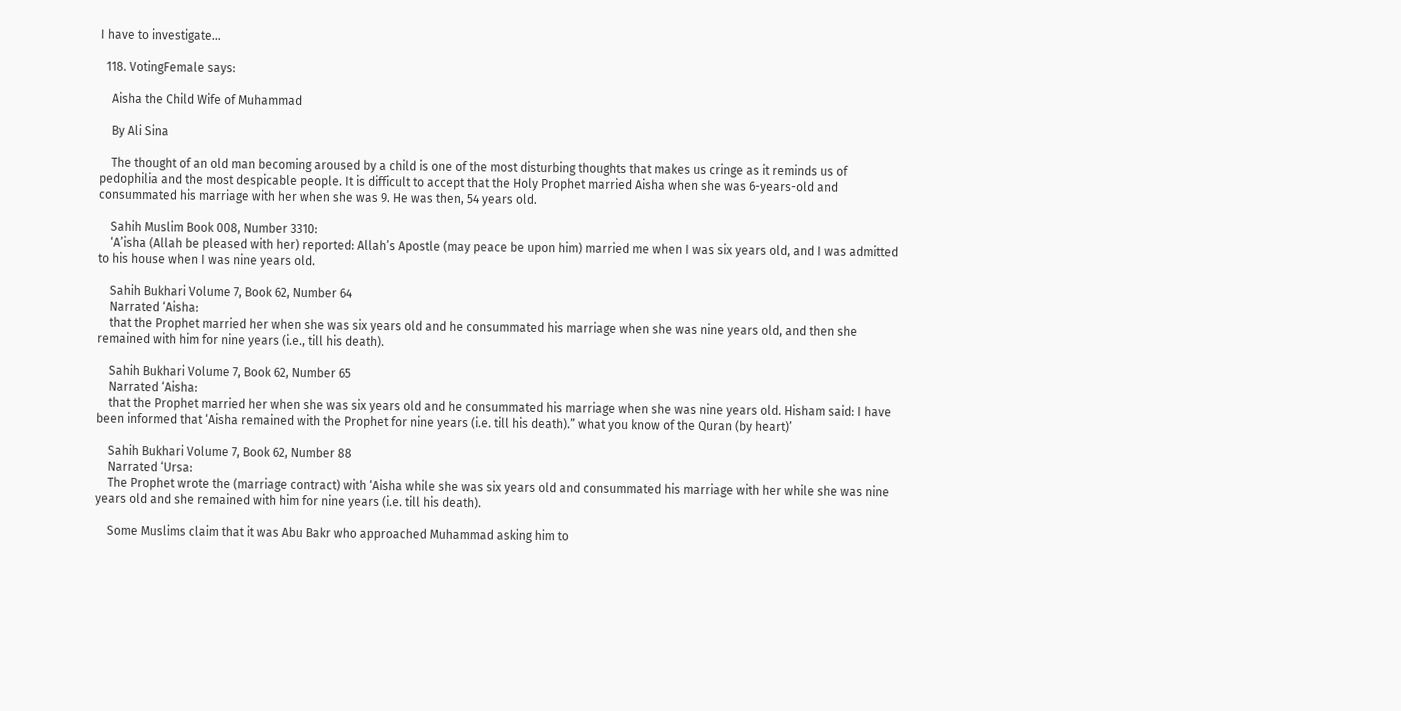I have to investigate…

  118. VotingFemale says:

    Aisha the Child Wife of Muhammad

    By Ali Sina

    The thought of an old man becoming aroused by a child is one of the most disturbing thoughts that makes us cringe as it reminds us of pedophilia and the most despicable people. It is difficult to accept that the Holy Prophet married Aisha when she was 6-years-old and consummated his marriage with her when she was 9. He was then, 54 years old.

    Sahih Muslim Book 008, Number 3310:
    ‘A’isha (Allah be pleased with her) reported: Allah’s Apostle (may peace be upon him) married me when I was six years old, and I was admitted to his house when I was nine years old.

    Sahih Bukhari Volume 7, Book 62, Number 64
    Narrated ‘Aisha:
    that the Prophet married her when she was six years old and he consummated his marriage when she was nine years old, and then she remained with him for nine years (i.e., till his death).

    Sahih Bukhari Volume 7, Book 62, Number 65
    Narrated ‘Aisha:
    that the Prophet married her when she was six years old and he consummated his marriage when she was nine years old. Hisham said: I have been informed that ‘Aisha remained with the Prophet for nine years (i.e. till his death).” what you know of the Quran (by heart)’

    Sahih Bukhari Volume 7, Book 62, Number 88
    Narrated ‘Ursa:
    The Prophet wrote the (marriage contract) with ‘Aisha while she was six years old and consummated his marriage with her while she was nine years old and she remained with him for nine years (i.e. till his death).

    Some Muslims claim that it was Abu Bakr who approached Muhammad asking him to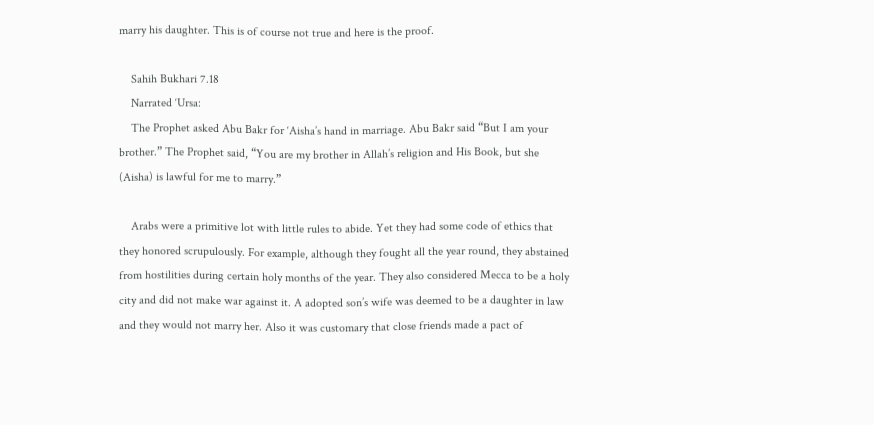marry his daughter. This is of course not true and here is the proof.

    Sahih Bukhari 7.18
    Narrated ‘Ursa:
    The Prophet asked Abu Bakr for ‘Aisha’s hand in marriage. Abu Bakr said “But I am your brother.” The Prophet said, “You are my brother in Allah’s religion and His Book, but she (Aisha) is lawful for me to marry.”

    Arabs were a primitive lot with little rules to abide. Yet they had some code of ethics that they honored scrupulously. For example, although they fought all the year round, they abstained from hostilities during certain holy months of the year. They also considered Mecca to be a holy city and did not make war against it. A adopted son’s wife was deemed to be a daughter in law and they would not marry her. Also it was customary that close friends made a pact of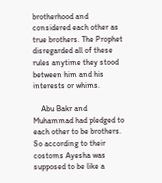brotherhood and considered each other as true brothers. The Prophet disregarded all of these rules anytime they stood between him and his interests or whims.

    Abu Bakr and Muhammad had pledged to each other to be brothers. So according to their costoms Ayesha was supposed to be like a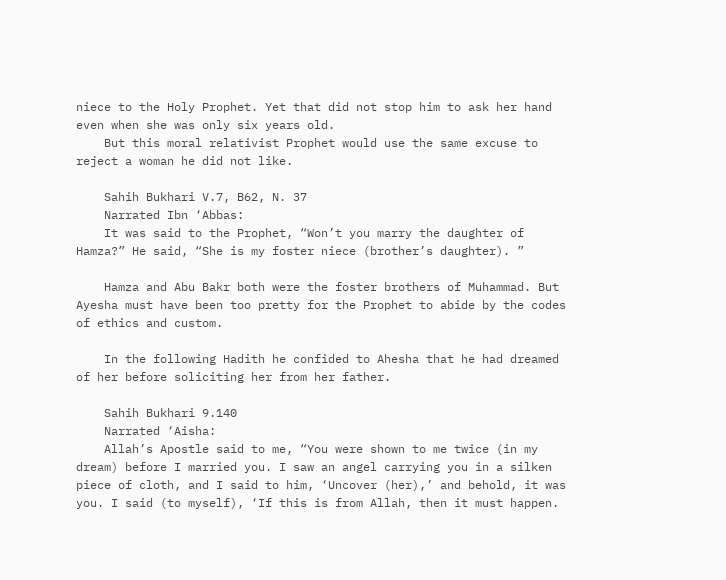niece to the Holy Prophet. Yet that did not stop him to ask her hand even when she was only six years old.
    But this moral relativist Prophet would use the same excuse to reject a woman he did not like.

    Sahih Bukhari V.7, B62, N. 37
    Narrated Ibn ‘Abbas:
    It was said to the Prophet, “Won’t you marry the daughter of Hamza?” He said, “She is my foster niece (brother’s daughter). ”

    Hamza and Abu Bakr both were the foster brothers of Muhammad. But Ayesha must have been too pretty for the Prophet to abide by the codes of ethics and custom.

    In the following Hadith he confided to Ahesha that he had dreamed of her before soliciting her from her father.

    Sahih Bukhari 9.140
    Narrated ‘Aisha:
    Allah’s Apostle said to me, “You were shown to me twice (in my dream) before I married you. I saw an angel carrying you in a silken piece of cloth, and I said to him, ‘Uncover (her),’ and behold, it was you. I said (to myself), ‘If this is from Allah, then it must happen.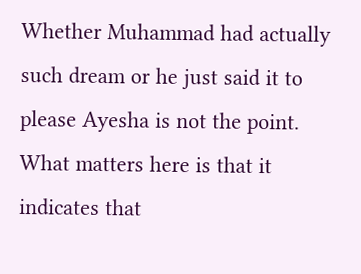Whether Muhammad had actually such dream or he just said it to please Ayesha is not the point. What matters here is that it indicates that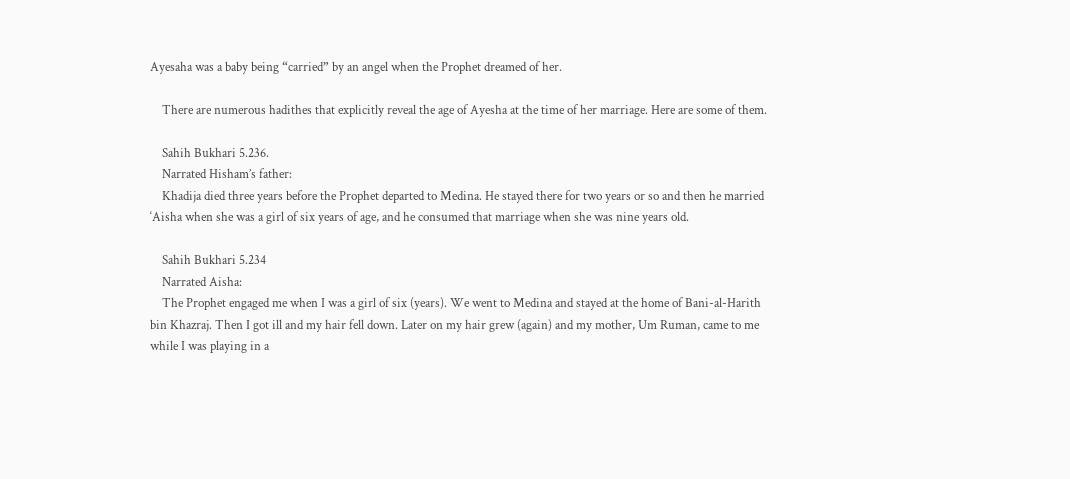Ayesaha was a baby being “carried” by an angel when the Prophet dreamed of her.

    There are numerous hadithes that explicitly reveal the age of Ayesha at the time of her marriage. Here are some of them.

    Sahih Bukhari 5.236.
    Narrated Hisham’s father:
    Khadija died three years before the Prophet departed to Medina. He stayed there for two years or so and then he married ‘Aisha when she was a girl of six years of age, and he consumed that marriage when she was nine years old.

    Sahih Bukhari 5.234
    Narrated Aisha:
    The Prophet engaged me when I was a girl of six (years). We went to Medina and stayed at the home of Bani-al-Harith bin Khazraj. Then I got ill and my hair fell down. Later on my hair grew (again) and my mother, Um Ruman, came to me while I was playing in a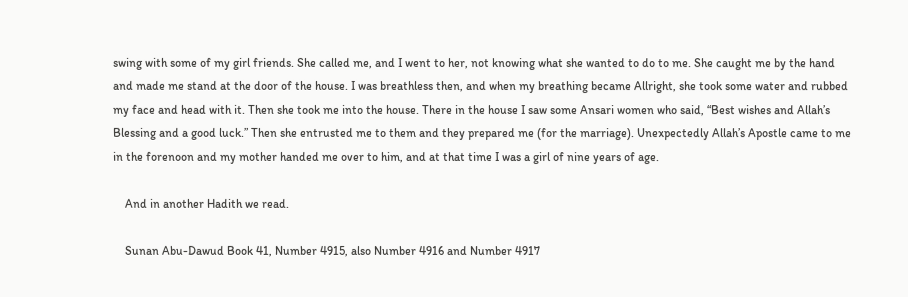swing with some of my girl friends. She called me, and I went to her, not knowing what she wanted to do to me. She caught me by the hand and made me stand at the door of the house. I was breathless then, and when my breathing became Allright, she took some water and rubbed my face and head with it. Then she took me into the house. There in the house I saw some Ansari women who said, “Best wishes and Allah’s Blessing and a good luck.” Then she entrusted me to them and they prepared me (for the marriage). Unexpectedly Allah’s Apostle came to me in the forenoon and my mother handed me over to him, and at that time I was a girl of nine years of age.

    And in another Hadith we read.

    Sunan Abu-Dawud Book 41, Number 4915, also Number 4916 and Number 4917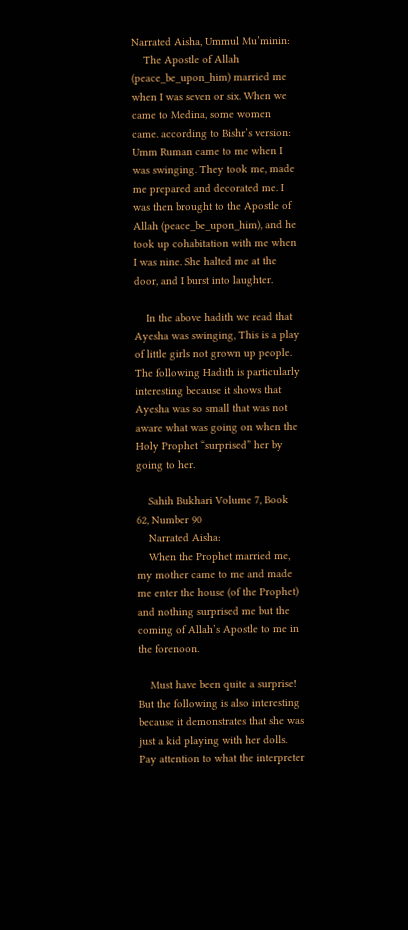Narrated Aisha, Ummul Mu’minin:
    The Apostle of Allah (peace_be_upon_him) married me when I was seven or six. When we came to Medina, some women came. according to Bishr’s version: Umm Ruman came to me when I was swinging. They took me, made me prepared and decorated me. I was then brought to the Apostle of Allah (peace_be_upon_him), and he took up cohabitation with me when I was nine. She halted me at the door, and I burst into laughter.

    In the above hadith we read that Ayesha was swinging, This is a play of little girls not grown up people. The following Hadith is particularly interesting because it shows that Ayesha was so small that was not aware what was going on when the Holy Prophet “surprised” her by going to her.

    Sahih Bukhari Volume 7, Book 62, Number 90
    Narrated Aisha:
    When the Prophet married me, my mother came to me and made me enter the house (of the Prophet) and nothing surprised me but the coming of Allah’s Apostle to me in the forenoon.

    Must have been quite a surprise! But the following is also interesting because it demonstrates that she was just a kid playing with her dolls. Pay attention to what the interpreter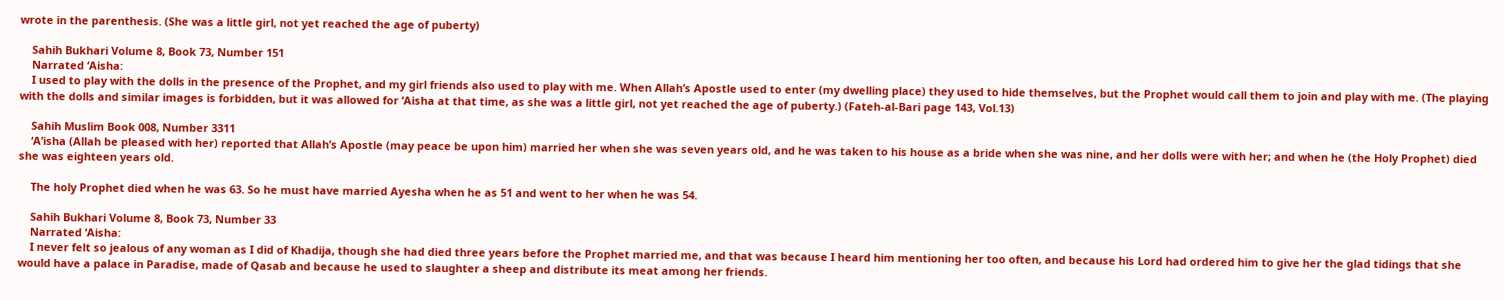wrote in the parenthesis. (She was a little girl, not yet reached the age of puberty)

    Sahih Bukhari Volume 8, Book 73, Number 151
    Narrated ‘Aisha:
    I used to play with the dolls in the presence of the Prophet, and my girl friends also used to play with me. When Allah’s Apostle used to enter (my dwelling place) they used to hide themselves, but the Prophet would call them to join and play with me. (The playing with the dolls and similar images is forbidden, but it was allowed for ‘Aisha at that time, as she was a little girl, not yet reached the age of puberty.) (Fateh-al-Bari page 143, Vol.13)

    Sahih Muslim Book 008, Number 3311
    ‘A’isha (Allah be pleased with her) reported that Allah’s Apostle (may peace be upon him) married her when she was seven years old, and he was taken to his house as a bride when she was nine, and her dolls were with her; and when he (the Holy Prophet) died she was eighteen years old.

    The holy Prophet died when he was 63. So he must have married Ayesha when he as 51 and went to her when he was 54.

    Sahih Bukhari Volume 8, Book 73, Number 33
    Narrated ‘Aisha:
    I never felt so jealous of any woman as I did of Khadija, though she had died three years before the Prophet married me, and that was because I heard him mentioning her too often, and because his Lord had ordered him to give her the glad tidings that she would have a palace in Paradise, made of Qasab and because he used to slaughter a sheep and distribute its meat among her friends.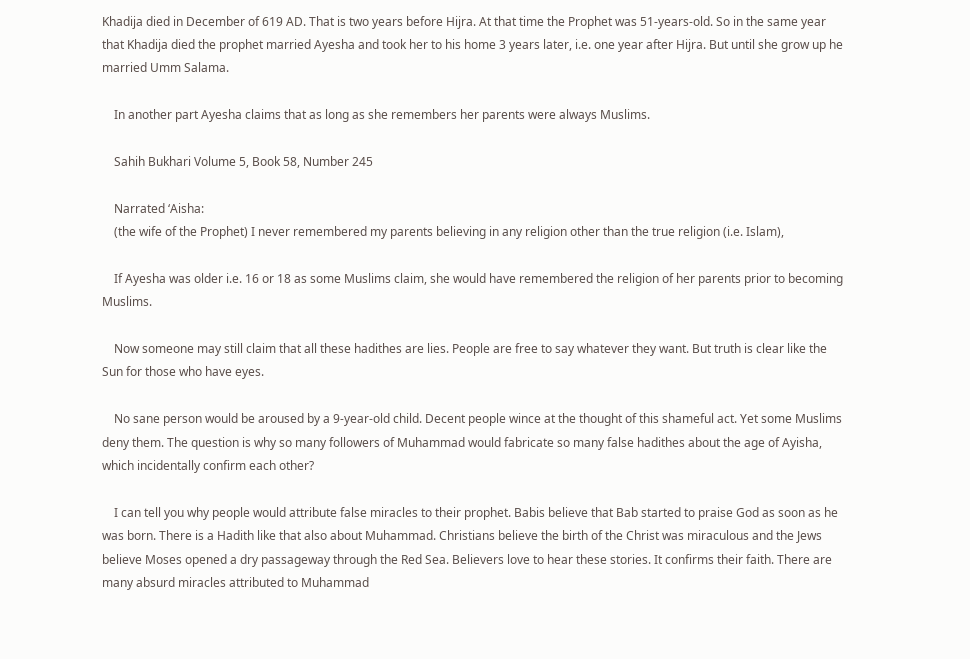Khadija died in December of 619 AD. That is two years before Hijra. At that time the Prophet was 51-years-old. So in the same year that Khadija died the prophet married Ayesha and took her to his home 3 years later, i.e. one year after Hijra. But until she grow up he married Umm Salama.

    In another part Ayesha claims that as long as she remembers her parents were always Muslims.

    Sahih Bukhari Volume 5, Book 58, Number 245

    Narrated ‘Aisha:
    (the wife of the Prophet) I never remembered my parents believing in any religion other than the true religion (i.e. Islam),

    If Ayesha was older i.e. 16 or 18 as some Muslims claim, she would have remembered the religion of her parents prior to becoming Muslims.

    Now someone may still claim that all these hadithes are lies. People are free to say whatever they want. But truth is clear like the Sun for those who have eyes.

    No sane person would be aroused by a 9-year-old child. Decent people wince at the thought of this shameful act. Yet some Muslims deny them. The question is why so many followers of Muhammad would fabricate so many false hadithes about the age of Ayisha, which incidentally confirm each other?

    I can tell you why people would attribute false miracles to their prophet. Babis believe that Bab started to praise God as soon as he was born. There is a Hadith like that also about Muhammad. Christians believe the birth of the Christ was miraculous and the Jews believe Moses opened a dry passageway through the Red Sea. Believers love to hear these stories. It confirms their faith. There are many absurd miracles attributed to Muhammad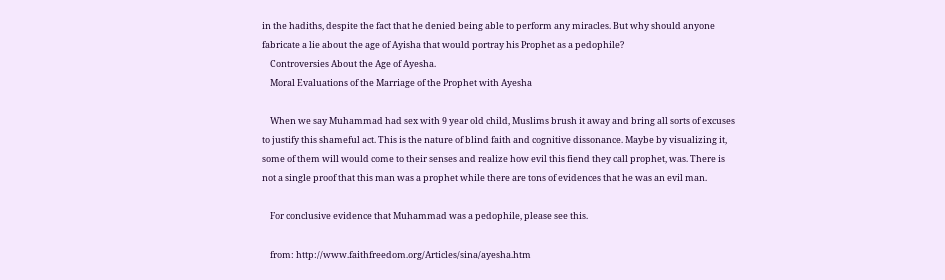in the hadiths, despite the fact that he denied being able to perform any miracles. But why should anyone fabricate a lie about the age of Ayisha that would portray his Prophet as a pedophile?
    Controversies About the Age of Ayesha.
    Moral Evaluations of the Marriage of the Prophet with Ayesha

    When we say Muhammad had sex with 9 year old child, Muslims brush it away and bring all sorts of excuses to justify this shameful act. This is the nature of blind faith and cognitive dissonance. Maybe by visualizing it, some of them will would come to their senses and realize how evil this fiend they call prophet, was. There is not a single proof that this man was a prophet while there are tons of evidences that he was an evil man.

    For conclusive evidence that Muhammad was a pedophile, please see this.

    from: http://www.faithfreedom.org/Articles/sina/ayesha.htm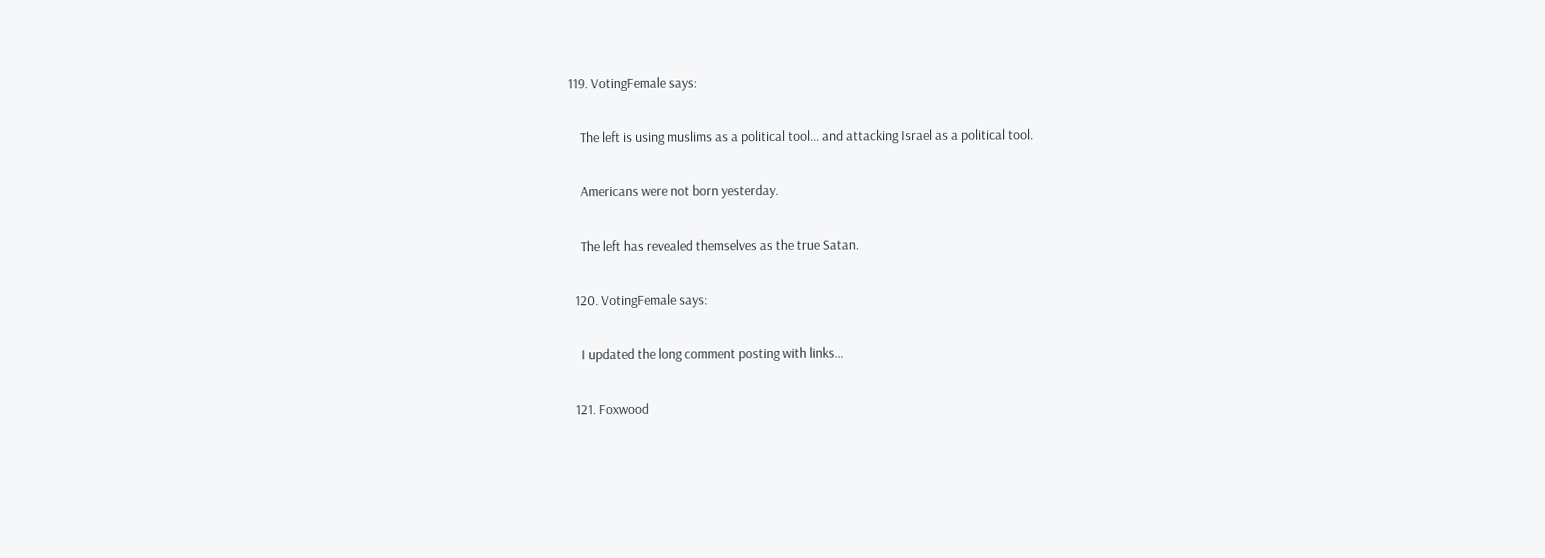119. VotingFemale says:

    The left is using muslims as a political tool… and attacking Israel as a political tool.

    Americans were not born yesterday.

    The left has revealed themselves as the true Satan.

  120. VotingFemale says:

    I updated the long comment posting with links…

  121. Foxwood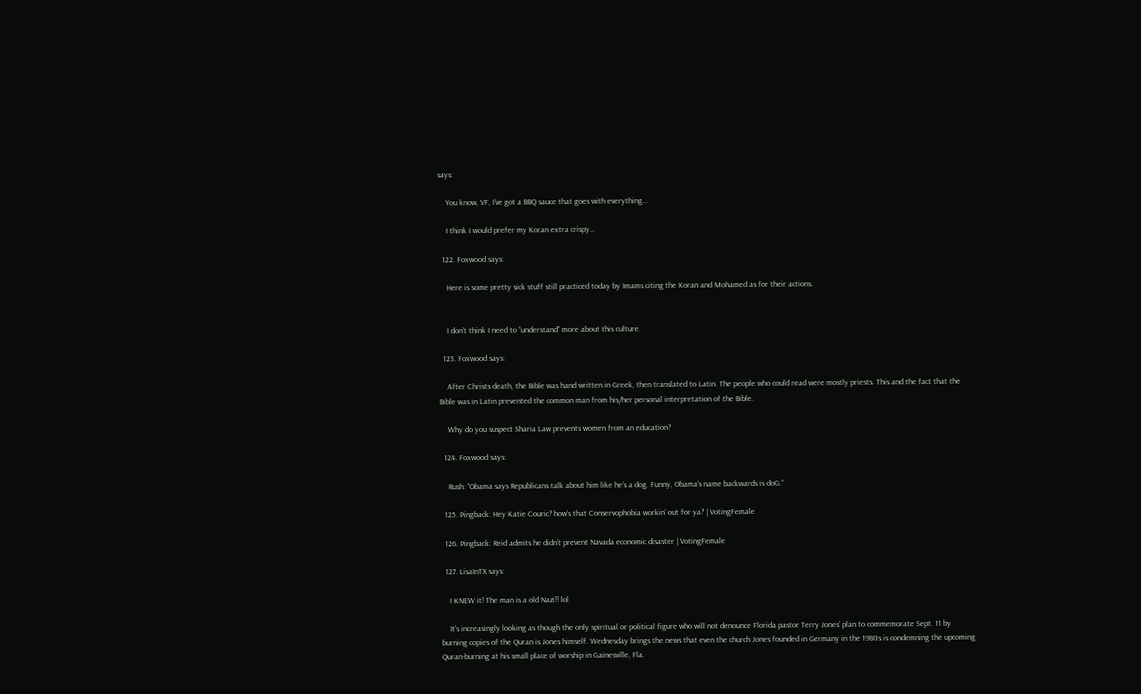says:

    You know, VF, I’ve got a BBQ sauce that goes with everything…

    I think I would prefer my Koran extra crispy…

  122. Foxwood says:

    Here is some pretty sick stuff still practiced today by Imams citing the Koran and Mohamed as for their actions.


    I don’t think I need to “understand” more about this culture.

  123. Foxwood says:

    After Christs death, the Bible was hand written in Greek, then translated to Latin. The people who could read were mostly priests. This and the fact that the Bible was in Latin prevented the common man from his/her personal interpretation of the Bible.

    Why do you suspect Sharia Law prevents women from an education?

  124. Foxwood says:

    Rush: “Obama says Republicans talk about him like he’s a dog. Funny, Obama’s name backwards is doG.”

  125. Pingback: Hey Katie Couric? how’s that Conservophobia workin’ out for ya? | VotingFemale

  126. Pingback: Reid admits he didn’t prevent Navada economic disaster | VotingFemale

  127. LisaInTX says:

    I KNEW it! The man is a old Nazi!! lol

    It’s increasingly looking as though the only spiritual or political figure who will not denounce Florida pastor Terry Jones’ plan to commemorate Sept. 11 by burning copies of the Quran is Jones himself. Wednesday brings the news that even the church Jones founded in Germany in the 1980s is condemning the upcoming Quran-burning at his small place of worship in Gainesville, Fla.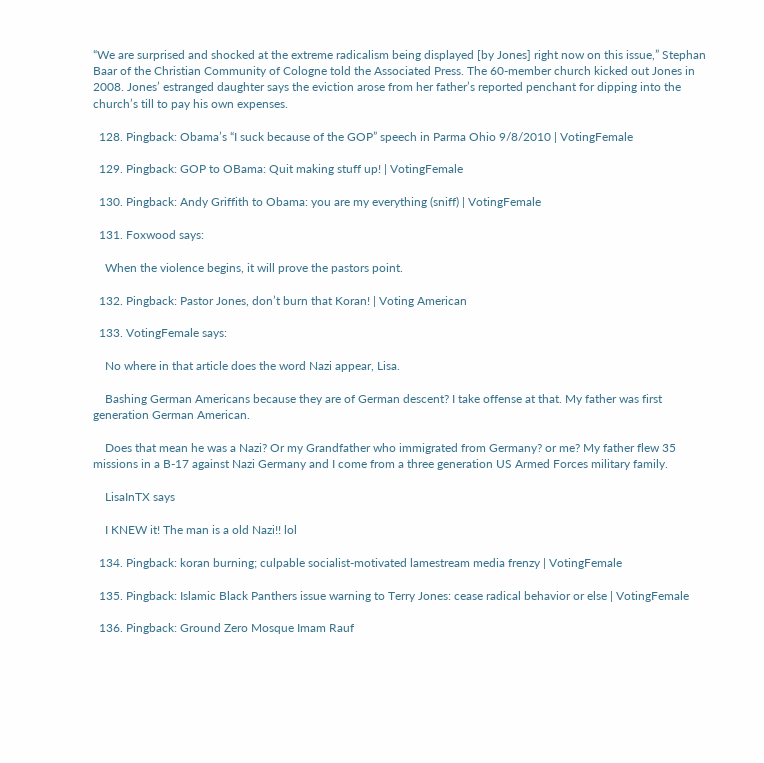“We are surprised and shocked at the extreme radicalism being displayed [by Jones] right now on this issue,” Stephan Baar of the Christian Community of Cologne told the Associated Press. The 60-member church kicked out Jones in 2008. Jones’ estranged daughter says the eviction arose from her father’s reported penchant for dipping into the church’s till to pay his own expenses.

  128. Pingback: Obama’s “I suck because of the GOP” speech in Parma Ohio 9/8/2010 | VotingFemale

  129. Pingback: GOP to OBama: Quit making stuff up! | VotingFemale

  130. Pingback: Andy Griffith to Obama: you are my everything (sniff) | VotingFemale

  131. Foxwood says:

    When the violence begins, it will prove the pastors point.

  132. Pingback: Pastor Jones, don’t burn that Koran! | Voting American

  133. VotingFemale says:

    No where in that article does the word Nazi appear, Lisa.

    Bashing German Americans because they are of German descent? I take offense at that. My father was first generation German American.

    Does that mean he was a Nazi? Or my Grandfather who immigrated from Germany? or me? My father flew 35 missions in a B-17 against Nazi Germany and I come from a three generation US Armed Forces military family.

    LisaInTX says

    I KNEW it! The man is a old Nazi!! lol

  134. Pingback: koran burning; culpable socialist-motivated lamestream media frenzy | VotingFemale

  135. Pingback: Islamic Black Panthers issue warning to Terry Jones: cease radical behavior or else | VotingFemale

  136. Pingback: Ground Zero Mosque Imam Rauf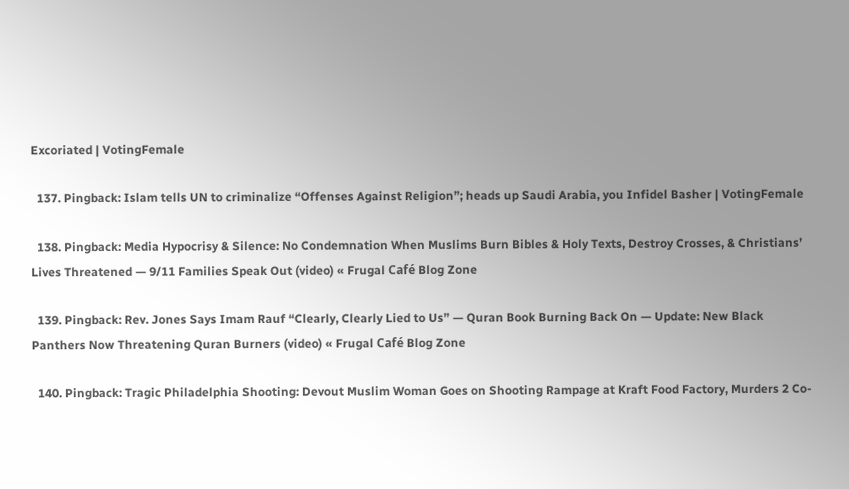Excoriated | VotingFemale

  137. Pingback: Islam tells UN to criminalize “Offenses Against Religion”; heads up Saudi Arabia, you Infidel Basher | VotingFemale

  138. Pingback: Media Hypocrisy & Silence: No Condemnation When Muslims Burn Bibles & Holy Texts, Destroy Crosses, & Christians’ Lives Threatened — 9/11 Families Speak Out (video) « Frugal Café Blog Zone

  139. Pingback: Rev. Jones Says Imam Rauf “Clearly, Clearly Lied to Us” — Quran Book Burning Back On — Update: New Black Panthers Now Threatening Quran Burners (video) « Frugal Café Blog Zone

  140. Pingback: Tragic Philadelphia Shooting: Devout Muslim Woman Goes on Shooting Rampage at Kraft Food Factory, Murders 2 Co-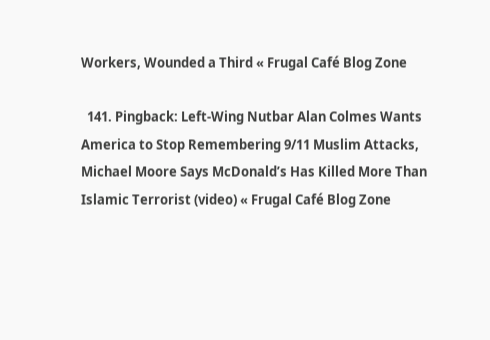Workers, Wounded a Third « Frugal Café Blog Zone

  141. Pingback: Left-Wing Nutbar Alan Colmes Wants America to Stop Remembering 9/11 Muslim Attacks, Michael Moore Says McDonald’s Has Killed More Than Islamic Terrorist (video) « Frugal Café Blog Zone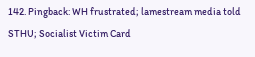142. Pingback: WH frustrated; lamestream media told STHU; Socialist Victim Card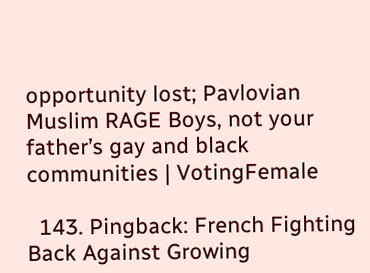opportunity lost; Pavlovian Muslim RAGE Boys, not your father’s gay and black communities | VotingFemale

  143. Pingback: French Fighting Back Against Growing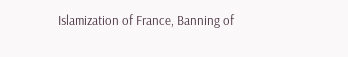Islamization of France, Banning of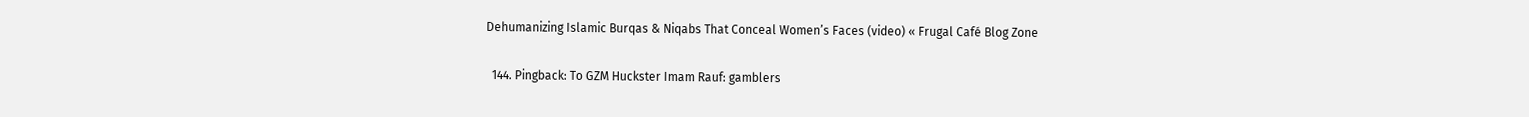Dehumanizing Islamic Burqas & Niqabs That Conceal Women’s Faces (video) « Frugal Café Blog Zone

  144. Pingback: To GZM Huckster Imam Rauf: gamblers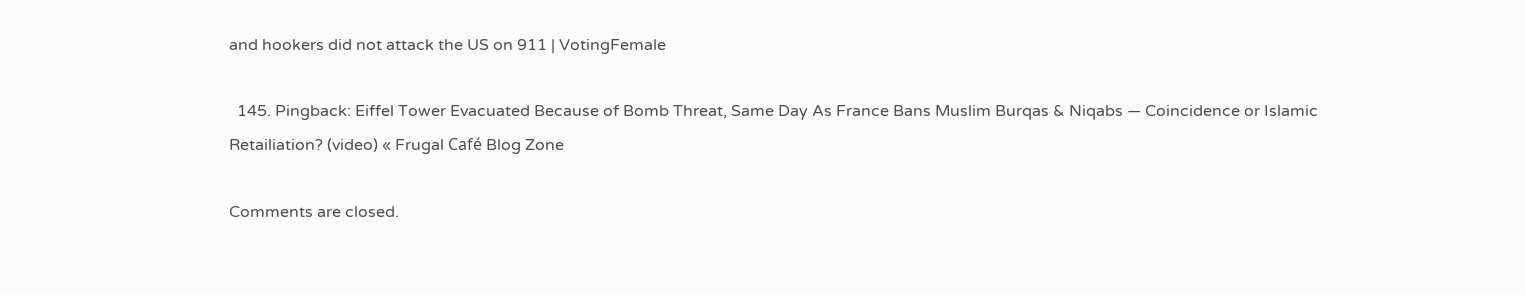and hookers did not attack the US on 911 | VotingFemale

  145. Pingback: Eiffel Tower Evacuated Because of Bomb Threat, Same Day As France Bans Muslim Burqas & Niqabs — Coincidence or Islamic Retailiation? (video) « Frugal Café Blog Zone

Comments are closed.